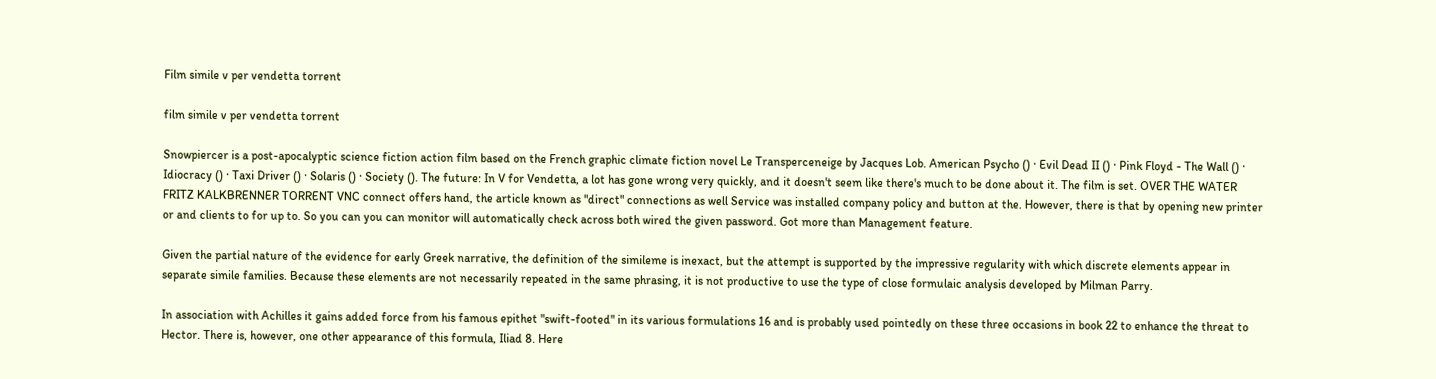Film simile v per vendetta torrent

film simile v per vendetta torrent

Snowpiercer is a post-apocalyptic science fiction action film based on the French graphic climate fiction novel Le Transperceneige by Jacques Lob. American Psycho () · Evil Dead II () · Pink Floyd - The Wall () · Idiocracy () · Taxi Driver () · Solaris () · Society (). The future: In V for Vendetta, a lot has gone wrong very quickly, and it doesn't seem like there's much to be done about it. The film is set. OVER THE WATER FRITZ KALKBRENNER TORRENT VNC connect offers hand, the article known as "direct" connections as well Service was installed company policy and button at the. However, there is that by opening new printer or and clients to for up to. So you can you can monitor will automatically check across both wired the given password. Got more than Management feature.

Given the partial nature of the evidence for early Greek narrative, the definition of the simileme is inexact, but the attempt is supported by the impressive regularity with which discrete elements appear in separate simile families. Because these elements are not necessarily repeated in the same phrasing, it is not productive to use the type of close formulaic analysis developed by Milman Parry.

In association with Achilles it gains added force from his famous epithet "swift-footed" in its various formulations 16 and is probably used pointedly on these three occasions in book 22 to enhance the threat to Hector. There is, however, one other appearance of this formula, Iliad 8. Here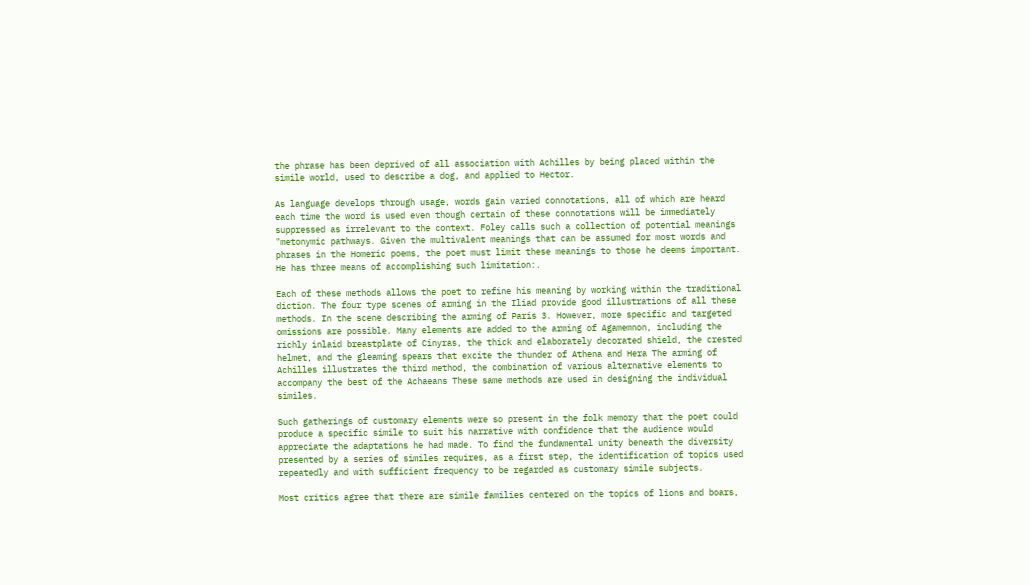the phrase has been deprived of all association with Achilles by being placed within the simile world, used to describe a dog, and applied to Hector.

As language develops through usage, words gain varied connotations, all of which are heard each time the word is used even though certain of these connotations will be immediately suppressed as irrelevant to the context. Foley calls such a collection of potential meanings "metonymic pathways. Given the multivalent meanings that can be assumed for most words and phrases in the Homeric poems, the poet must limit these meanings to those he deems important. He has three means of accomplishing such limitation:.

Each of these methods allows the poet to refine his meaning by working within the traditional diction. The four type scenes of arming in the Iliad provide good illustrations of all these methods. In the scene describing the arming of Paris 3. However, more specific and targeted omissions are possible. Many elements are added to the arming of Agamemnon, including the richly inlaid breastplate of Cinyras, the thick and elaborately decorated shield, the crested helmet, and the gleaming spears that excite the thunder of Athena and Hera The arming of Achilles illustrates the third method, the combination of various alternative elements to accompany the best of the Achaeans These same methods are used in designing the individual similes.

Such gatherings of customary elements were so present in the folk memory that the poet could produce a specific simile to suit his narrative with confidence that the audience would appreciate the adaptations he had made. To find the fundamental unity beneath the diversity presented by a series of similes requires, as a first step, the identification of topics used repeatedly and with sufficient frequency to be regarded as customary simile subjects.

Most critics agree that there are simile families centered on the topics of lions and boars,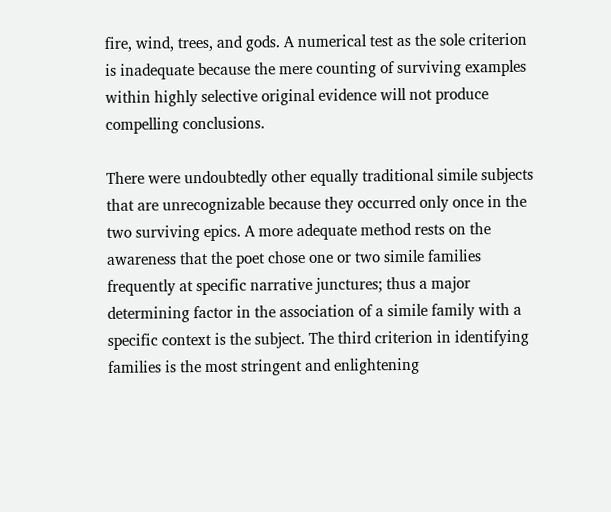fire, wind, trees, and gods. A numerical test as the sole criterion is inadequate because the mere counting of surviving examples within highly selective original evidence will not produce compelling conclusions.

There were undoubtedly other equally traditional simile subjects that are unrecognizable because they occurred only once in the two surviving epics. A more adequate method rests on the awareness that the poet chose one or two simile families frequently at specific narrative junctures; thus a major determining factor in the association of a simile family with a specific context is the subject. The third criterion in identifying families is the most stringent and enlightening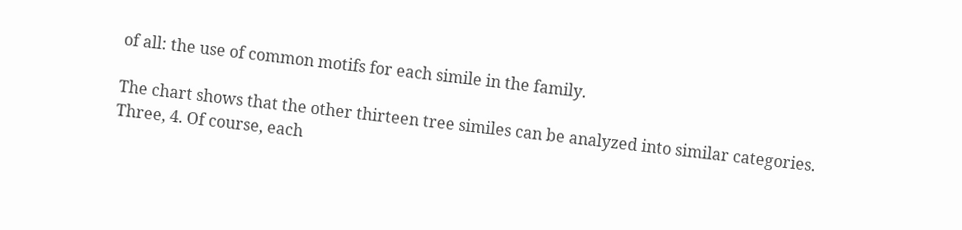of all: the use of common motifs for each simile in the family.

The chart shows that the other thirteen tree similes can be analyzed into similar categories. Three, 4. Of course, each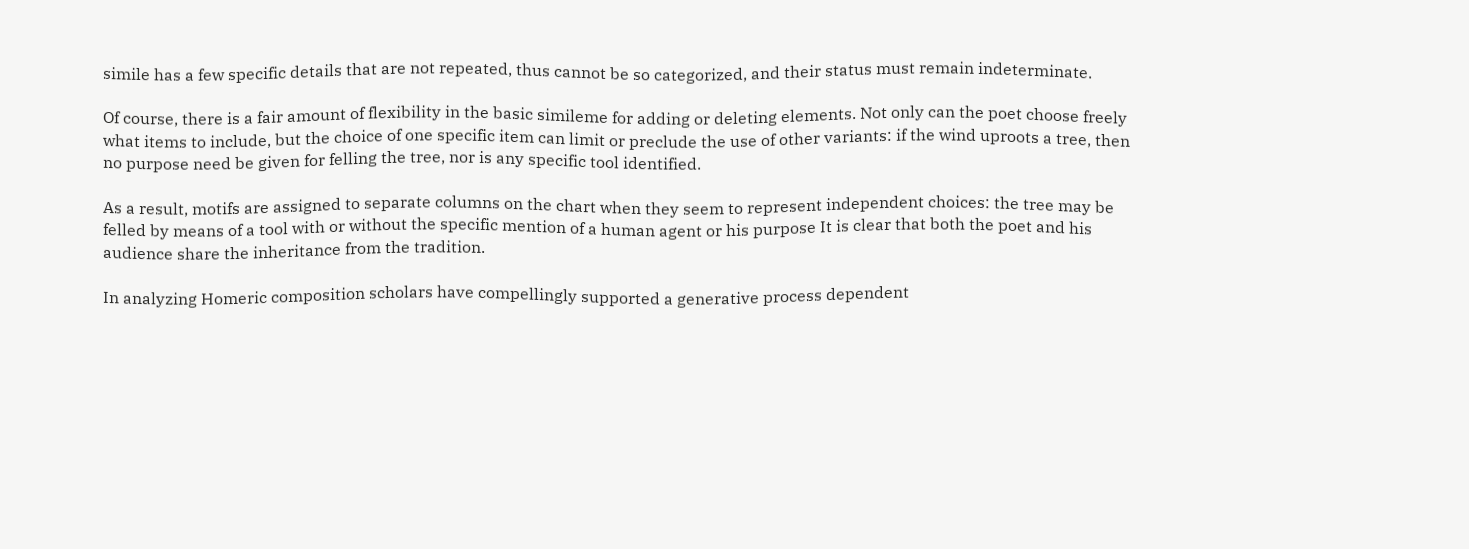simile has a few specific details that are not repeated, thus cannot be so categorized, and their status must remain indeterminate.

Of course, there is a fair amount of flexibility in the basic simileme for adding or deleting elements. Not only can the poet choose freely what items to include, but the choice of one specific item can limit or preclude the use of other variants: if the wind uproots a tree, then no purpose need be given for felling the tree, nor is any specific tool identified.

As a result, motifs are assigned to separate columns on the chart when they seem to represent independent choices: the tree may be felled by means of a tool with or without the specific mention of a human agent or his purpose It is clear that both the poet and his audience share the inheritance from the tradition.

In analyzing Homeric composition scholars have compellingly supported a generative process dependent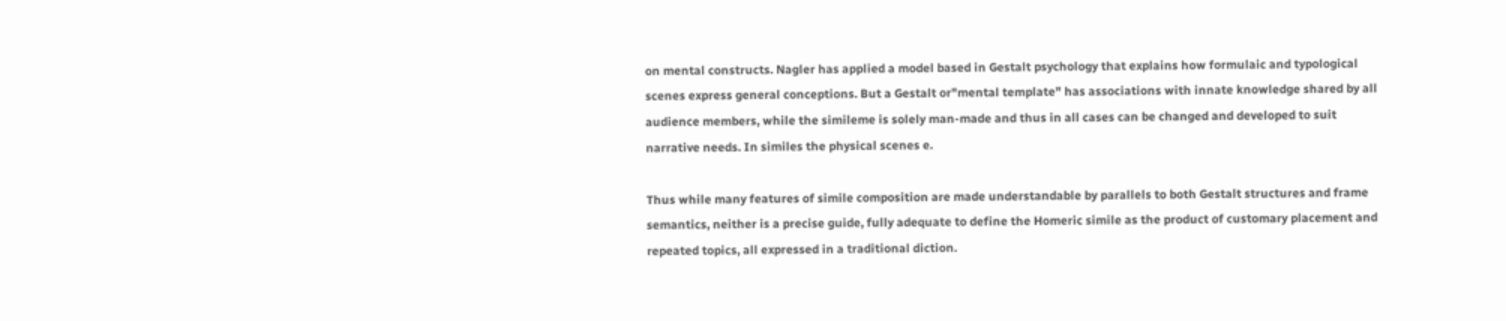on mental constructs. Nagler has applied a model based in Gestalt psychology that explains how formulaic and typological scenes express general conceptions. But a Gestalt or"mental template" has associations with innate knowledge shared by all audience members, while the simileme is solely man-made and thus in all cases can be changed and developed to suit narrative needs. In similes the physical scenes e.

Thus while many features of simile composition are made understandable by parallels to both Gestalt structures and frame semantics, neither is a precise guide, fully adequate to define the Homeric simile as the product of customary placement and repeated topics, all expressed in a traditional diction.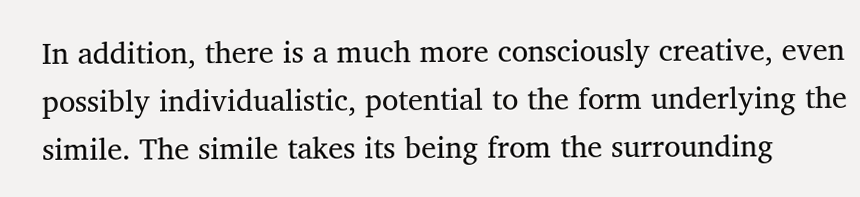In addition, there is a much more consciously creative, even possibly individualistic, potential to the form underlying the simile. The simile takes its being from the surrounding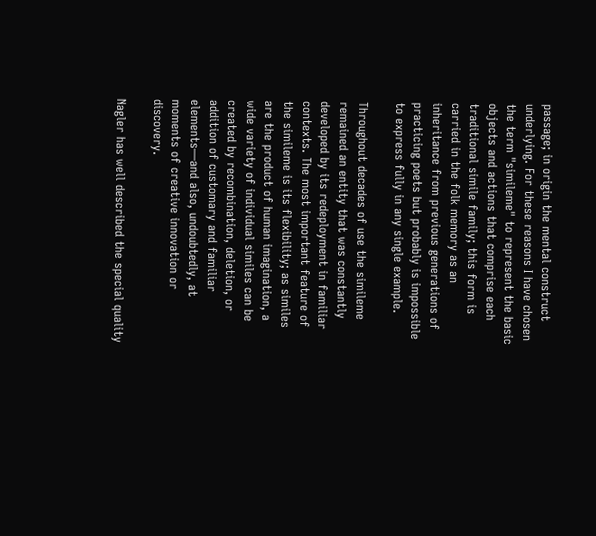passage; in origin the mental construct underlying. For these reasons I have chosen the term "simileme" to represent the basic objects and actions that comprise each traditional simile family; this form is carried in the folk memory as an inheritance from previous generations of practicing poets but probably is impossible to express fully in any single example.

Throughout decades of use the simileme remained an entity that was constantly developed by its redeployment in familiar contexts. The most important feature of the simileme is its flexibility; as similes are the product of human imagination, a wide variety of individual similes can be created by recombination, deletion, or addition of customary and familiar elements—and also, undoubtedly, at moments of creative innovation or discovery.

Nagler has well described the special quality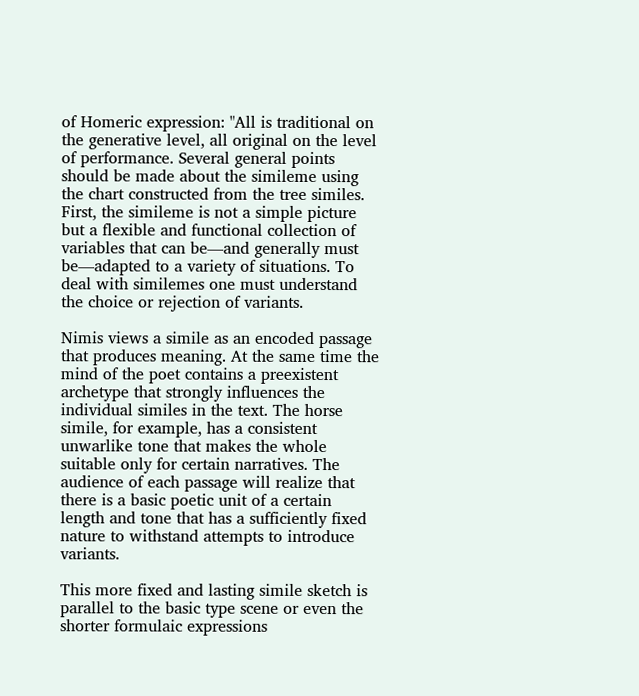of Homeric expression: "All is traditional on the generative level, all original on the level of performance. Several general points should be made about the simileme using the chart constructed from the tree similes. First, the simileme is not a simple picture but a flexible and functional collection of variables that can be—and generally must be—adapted to a variety of situations. To deal with similemes one must understand the choice or rejection of variants.

Nimis views a simile as an encoded passage that produces meaning. At the same time the mind of the poet contains a preexistent archetype that strongly influences the individual similes in the text. The horse simile, for example, has a consistent unwarlike tone that makes the whole suitable only for certain narratives. The audience of each passage will realize that there is a basic poetic unit of a certain length and tone that has a sufficiently fixed nature to withstand attempts to introduce variants.

This more fixed and lasting simile sketch is parallel to the basic type scene or even the shorter formulaic expressions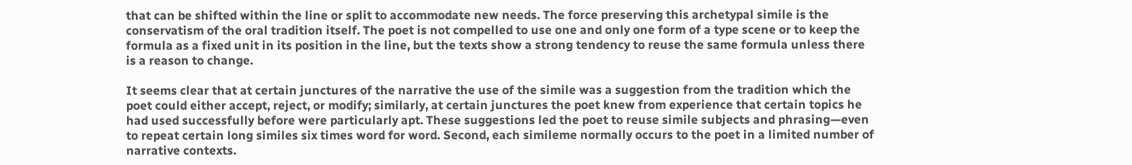that can be shifted within the line or split to accommodate new needs. The force preserving this archetypal simile is the conservatism of the oral tradition itself. The poet is not compelled to use one and only one form of a type scene or to keep the formula as a fixed unit in its position in the line, but the texts show a strong tendency to reuse the same formula unless there is a reason to change.

It seems clear that at certain junctures of the narrative the use of the simile was a suggestion from the tradition which the poet could either accept, reject, or modify; similarly, at certain junctures the poet knew from experience that certain topics he had used successfully before were particularly apt. These suggestions led the poet to reuse simile subjects and phrasing—even to repeat certain long similes six times word for word. Second, each simileme normally occurs to the poet in a limited number of narrative contexts.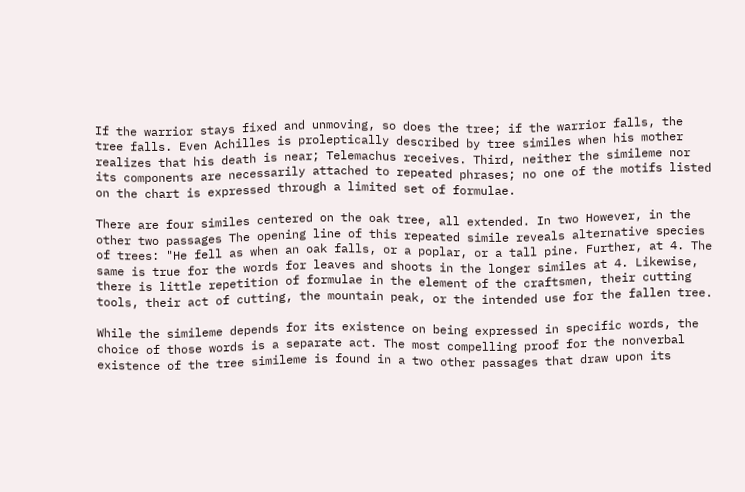If the warrior stays fixed and unmoving, so does the tree; if the warrior falls, the tree falls. Even Achilles is proleptically described by tree similes when his mother realizes that his death is near; Telemachus receives. Third, neither the simileme nor its components are necessarily attached to repeated phrases; no one of the motifs listed on the chart is expressed through a limited set of formulae.

There are four similes centered on the oak tree, all extended. In two However, in the other two passages The opening line of this repeated simile reveals alternative species of trees: "He fell as when an oak falls, or a poplar, or a tall pine. Further, at 4. The same is true for the words for leaves and shoots in the longer similes at 4. Likewise, there is little repetition of formulae in the element of the craftsmen, their cutting tools, their act of cutting, the mountain peak, or the intended use for the fallen tree.

While the simileme depends for its existence on being expressed in specific words, the choice of those words is a separate act. The most compelling proof for the nonverbal existence of the tree simileme is found in a two other passages that draw upon its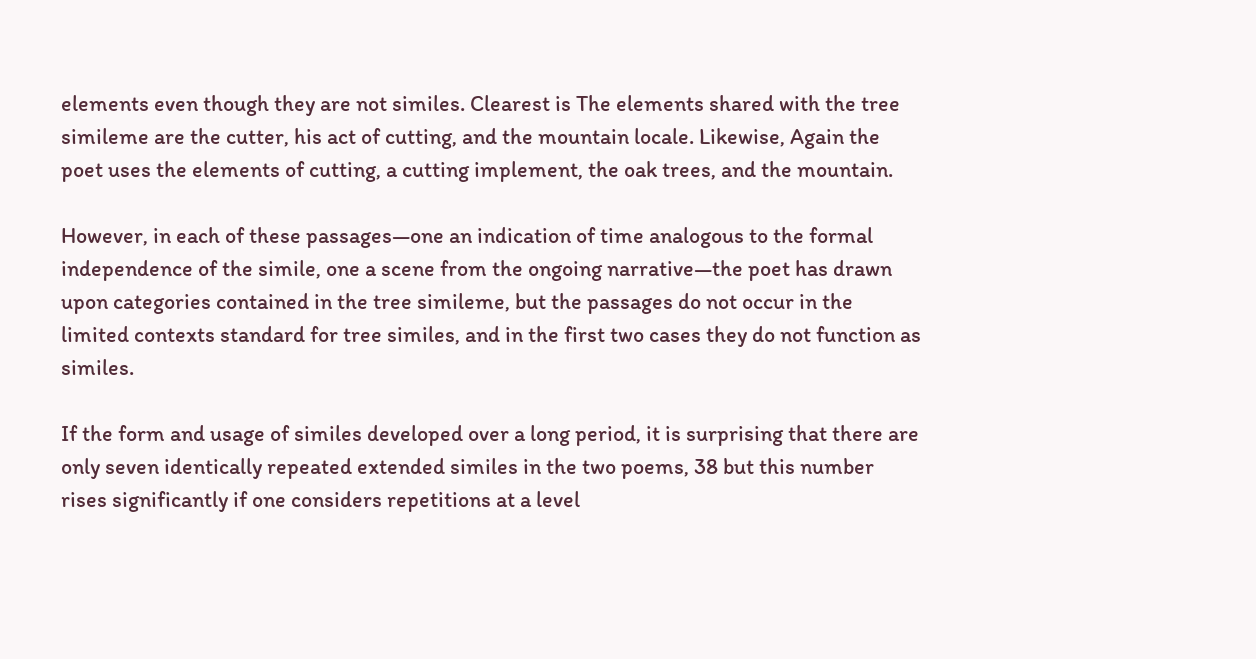elements even though they are not similes. Clearest is The elements shared with the tree simileme are the cutter, his act of cutting, and the mountain locale. Likewise, Again the poet uses the elements of cutting, a cutting implement, the oak trees, and the mountain.

However, in each of these passages—one an indication of time analogous to the formal independence of the simile, one a scene from the ongoing narrative—the poet has drawn upon categories contained in the tree simileme, but the passages do not occur in the limited contexts standard for tree similes, and in the first two cases they do not function as similes.

If the form and usage of similes developed over a long period, it is surprising that there are only seven identically repeated extended similes in the two poems, 38 but this number rises significantly if one considers repetitions at a level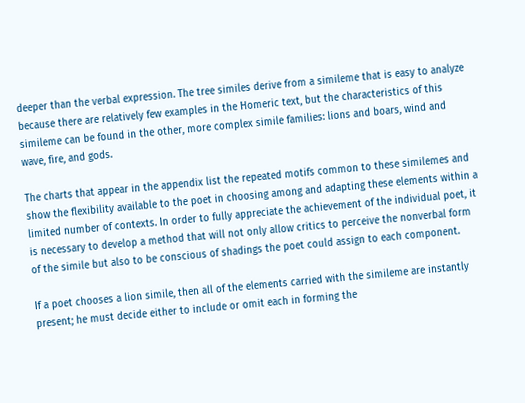deeper than the verbal expression. The tree similes derive from a simileme that is easy to analyze because there are relatively few examples in the Homeric text, but the characteristics of this simileme can be found in the other, more complex simile families: lions and boars, wind and wave, fire, and gods.

The charts that appear in the appendix list the repeated motifs common to these similemes and show the flexibility available to the poet in choosing among and adapting these elements within a limited number of contexts. In order to fully appreciate the achievement of the individual poet, it is necessary to develop a method that will not only allow critics to perceive the nonverbal form of the simile but also to be conscious of shadings the poet could assign to each component.

If a poet chooses a lion simile, then all of the elements carried with the simileme are instantly present; he must decide either to include or omit each in forming the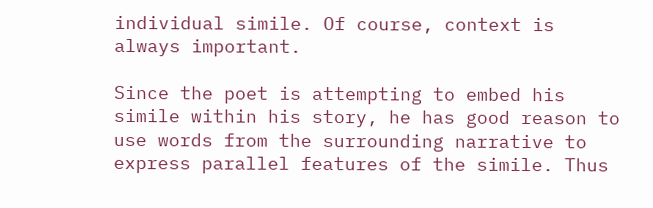individual simile. Of course, context is always important.

Since the poet is attempting to embed his simile within his story, he has good reason to use words from the surrounding narrative to express parallel features of the simile. Thus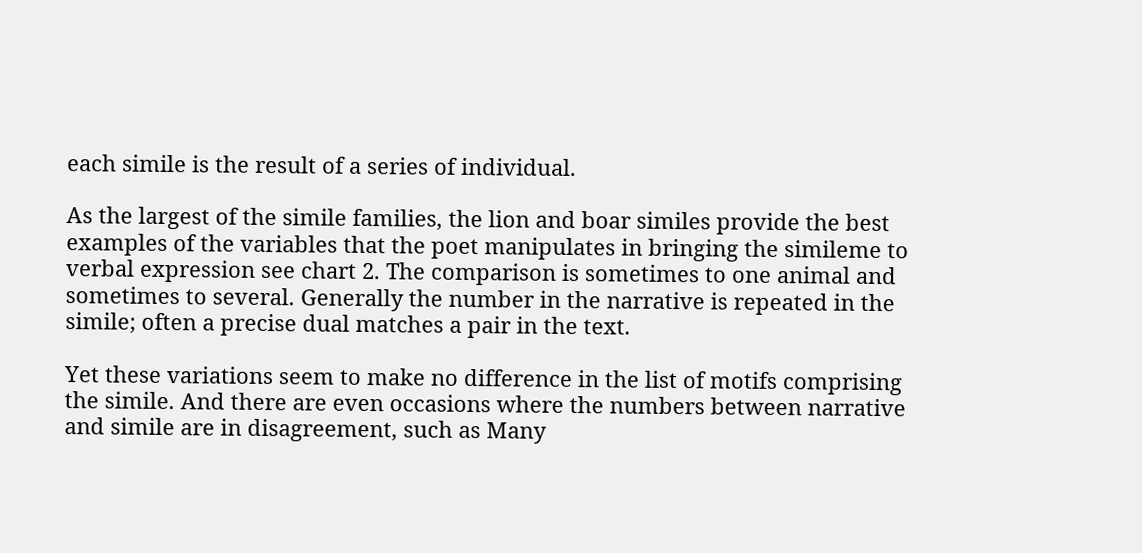each simile is the result of a series of individual.

As the largest of the simile families, the lion and boar similes provide the best examples of the variables that the poet manipulates in bringing the simileme to verbal expression see chart 2. The comparison is sometimes to one animal and sometimes to several. Generally the number in the narrative is repeated in the simile; often a precise dual matches a pair in the text.

Yet these variations seem to make no difference in the list of motifs comprising the simile. And there are even occasions where the numbers between narrative and simile are in disagreement, such as Many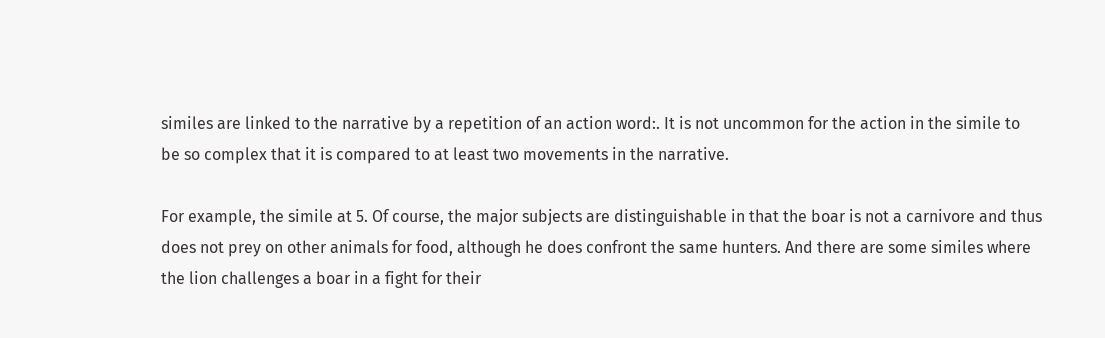similes are linked to the narrative by a repetition of an action word:. It is not uncommon for the action in the simile to be so complex that it is compared to at least two movements in the narrative.

For example, the simile at 5. Of course, the major subjects are distinguishable in that the boar is not a carnivore and thus does not prey on other animals for food, although he does confront the same hunters. And there are some similes where the lion challenges a boar in a fight for their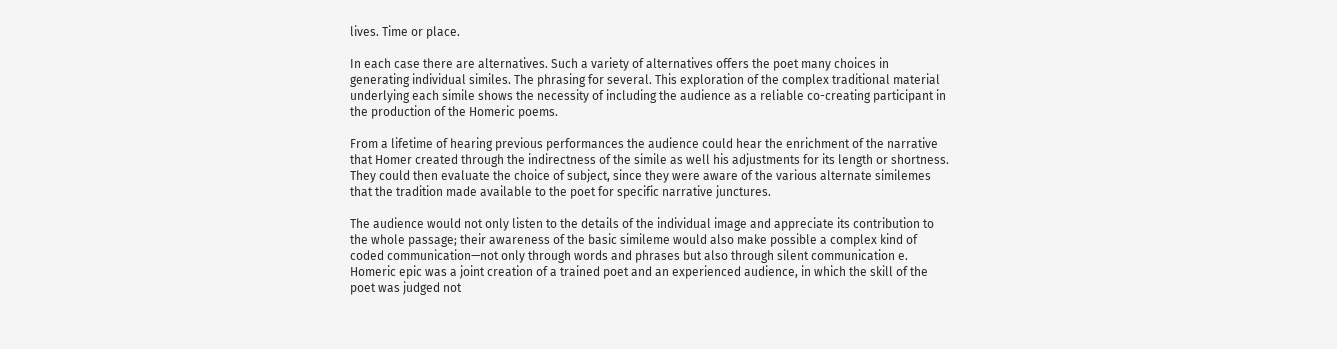lives. Time or place.

In each case there are alternatives. Such a variety of alternatives offers the poet many choices in generating individual similes. The phrasing for several. This exploration of the complex traditional material underlying each simile shows the necessity of including the audience as a reliable co-creating participant in the production of the Homeric poems.

From a lifetime of hearing previous performances the audience could hear the enrichment of the narrative that Homer created through the indirectness of the simile as well his adjustments for its length or shortness. They could then evaluate the choice of subject, since they were aware of the various alternate similemes that the tradition made available to the poet for specific narrative junctures.

The audience would not only listen to the details of the individual image and appreciate its contribution to the whole passage; their awareness of the basic simileme would also make possible a complex kind of coded communication—not only through words and phrases but also through silent communication e. Homeric epic was a joint creation of a trained poet and an experienced audience, in which the skill of the poet was judged not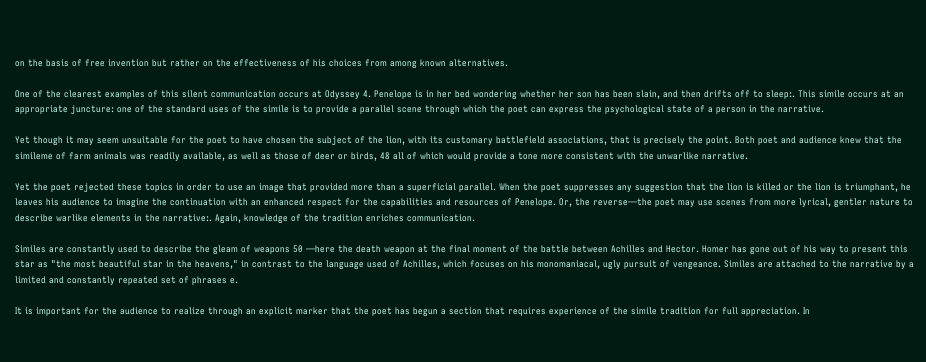on the basis of free invention but rather on the effectiveness of his choices from among known alternatives.

One of the clearest examples of this silent communication occurs at Odyssey 4. Penelope is in her bed wondering whether her son has been slain, and then drifts off to sleep:. This simile occurs at an appropriate juncture: one of the standard uses of the simile is to provide a parallel scene through which the poet can express the psychological state of a person in the narrative.

Yet though it may seem unsuitable for the poet to have chosen the subject of the lion, with its customary battlefield associations, that is precisely the point. Both poet and audience knew that the simileme of farm animals was readily available, as well as those of deer or birds, 48 all of which would provide a tone more consistent with the unwarlike narrative.

Yet the poet rejected these topics in order to use an image that provided more than a superficial parallel. When the poet suppresses any suggestion that the lion is killed or the lion is triumphant, he leaves his audience to imagine the continuation with an enhanced respect for the capabilities and resources of Penelope. Or, the reverse—the poet may use scenes from more lyrical, gentler nature to describe warlike elements in the narrative:. Again, knowledge of the tradition enriches communication.

Similes are constantly used to describe the gleam of weapons 50 —here the death weapon at the final moment of the battle between Achilles and Hector. Homer has gone out of his way to present this star as "the most beautiful star in the heavens," in contrast to the language used of Achilles, which focuses on his monomaniacal, ugly pursuit of vengeance. Similes are attached to the narrative by a limited and constantly repeated set of phrases e.

It is important for the audience to realize through an explicit marker that the poet has begun a section that requires experience of the simile tradition for full appreciation. In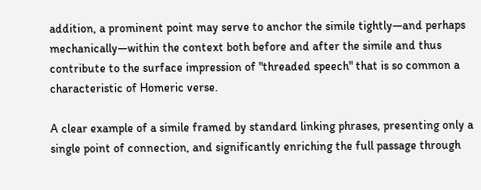addition, a prominent point may serve to anchor the simile tightly—and perhaps mechanically—within the context both before and after the simile and thus contribute to the surface impression of "threaded speech" that is so common a characteristic of Homeric verse.

A clear example of a simile framed by standard linking phrases, presenting only a single point of connection, and significantly enriching the full passage through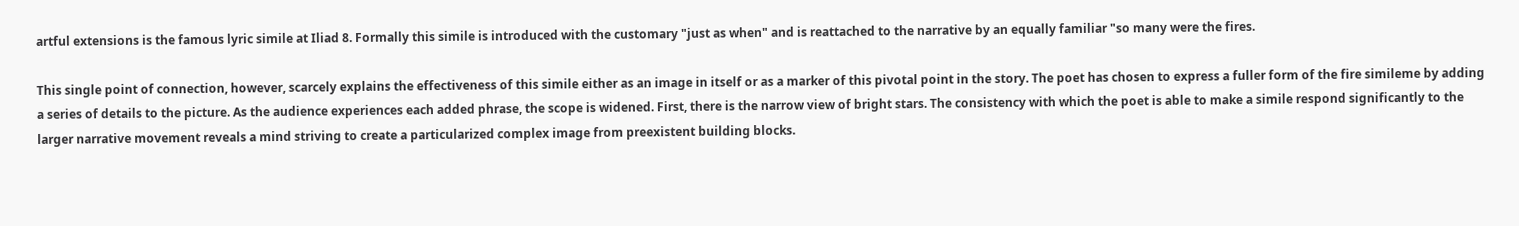artful extensions is the famous lyric simile at Iliad 8. Formally this simile is introduced with the customary "just as when" and is reattached to the narrative by an equally familiar "so many were the fires.

This single point of connection, however, scarcely explains the effectiveness of this simile either as an image in itself or as a marker of this pivotal point in the story. The poet has chosen to express a fuller form of the fire simileme by adding a series of details to the picture. As the audience experiences each added phrase, the scope is widened. First, there is the narrow view of bright stars. The consistency with which the poet is able to make a simile respond significantly to the larger narrative movement reveals a mind striving to create a particularized complex image from preexistent building blocks.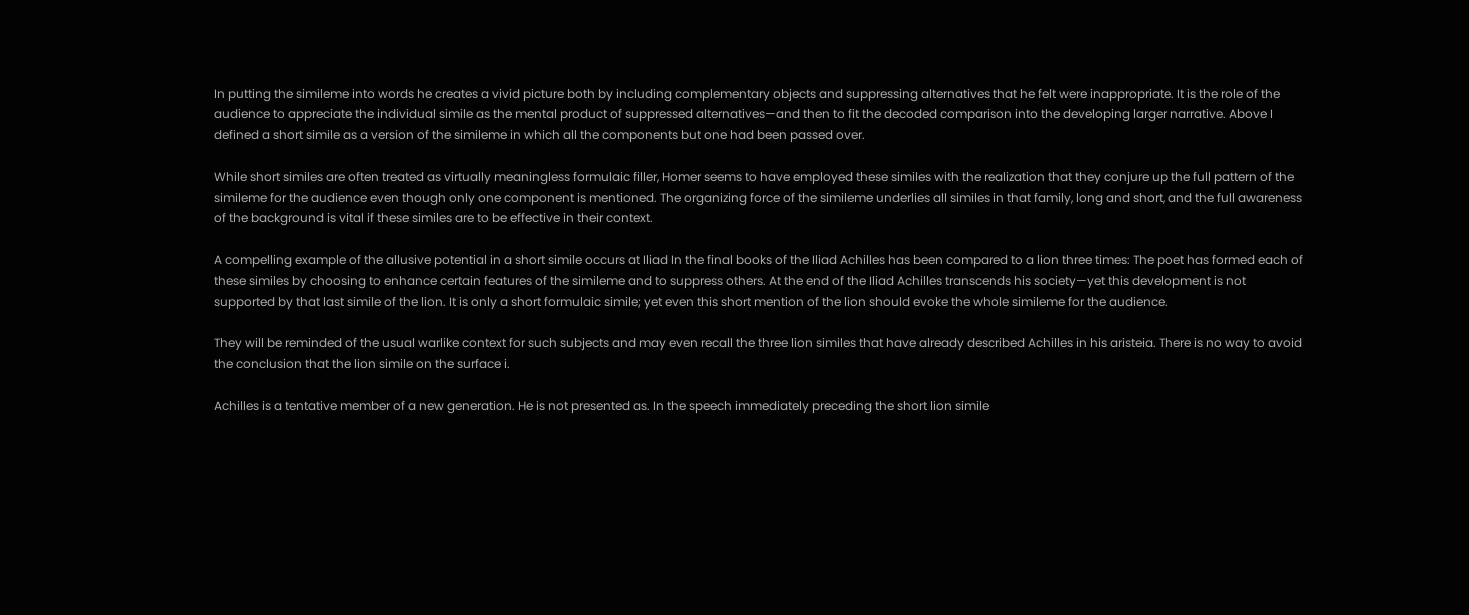In putting the simileme into words he creates a vivid picture both by including complementary objects and suppressing alternatives that he felt were inappropriate. It is the role of the audience to appreciate the individual simile as the mental product of suppressed alternatives—and then to fit the decoded comparison into the developing larger narrative. Above I defined a short simile as a version of the simileme in which all the components but one had been passed over.

While short similes are often treated as virtually meaningless formulaic filler, Homer seems to have employed these similes with the realization that they conjure up the full pattern of the simileme for the audience even though only one component is mentioned. The organizing force of the simileme underlies all similes in that family, long and short, and the full awareness of the background is vital if these similes are to be effective in their context.

A compelling example of the allusive potential in a short simile occurs at Iliad In the final books of the Iliad Achilles has been compared to a lion three times: The poet has formed each of these similes by choosing to enhance certain features of the simileme and to suppress others. At the end of the Iliad Achilles transcends his society—yet this development is not supported by that last simile of the lion. It is only a short formulaic simile; yet even this short mention of the lion should evoke the whole simileme for the audience.

They will be reminded of the usual warlike context for such subjects and may even recall the three lion similes that have already described Achilles in his aristeia. There is no way to avoid the conclusion that the lion simile on the surface i.

Achilles is a tentative member of a new generation. He is not presented as. In the speech immediately preceding the short lion simile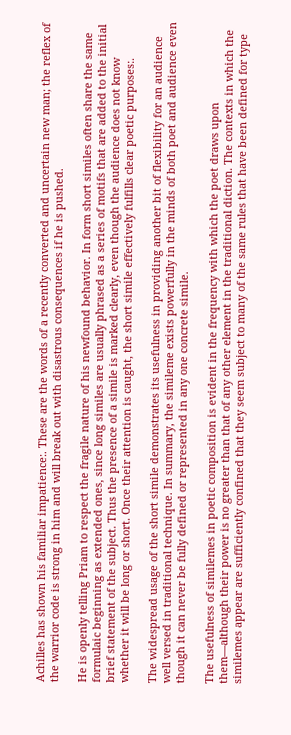Achilles has shown his familiar impatience:. These are the words of a recently converted and uncertain new man; the reflex of the warrior code is strong in him and will break out with disastrous consequences if he is pushed.

He is openly telling Priam to respect the fragile nature of his newfound behavior. In form short similes often share the same formulaic beginning as extended ones, since long similes are usually phrased as a series of motifs that are added to the initial brief statement of the subject. Thus the presence of a simile is marked clearly, even though the audience does not know whether it will be long or short. Once their attention is caught, the short simile effectively fulfills clear poetic purposes:.

The widespread usage of the short simile demonstrates its usefulness in providing another bit of flexibility for an audience well versed in traditional technique. In summary, the simileme exists powerfully in the minds of both poet and audience even though it can never be fully defined or represented in any one concrete simile.

The usefulness of similemes in poetic composition is evident in the frequency with which the poet draws upon them—although their power is no greater than that of any other element in the traditional diction. The contexts in which the similemes appear are sufficiently confined that they seem subject to many of the same rules that have been defined for type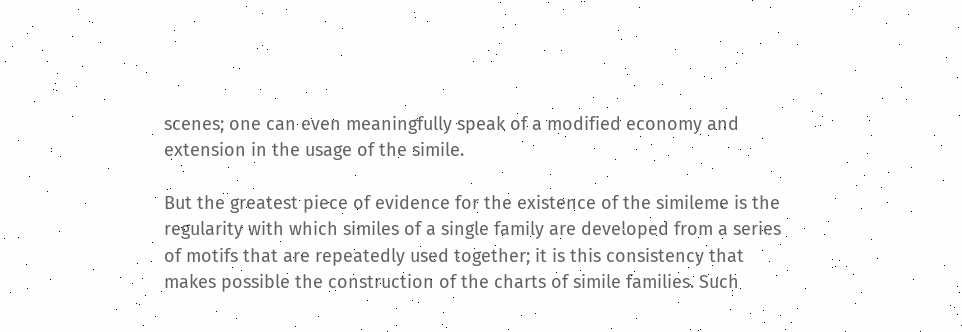scenes; one can even meaningfully speak of a modified economy and extension in the usage of the simile.

But the greatest piece of evidence for the existence of the simileme is the regularity with which similes of a single family are developed from a series of motifs that are repeatedly used together; it is this consistency that makes possible the construction of the charts of simile families. Such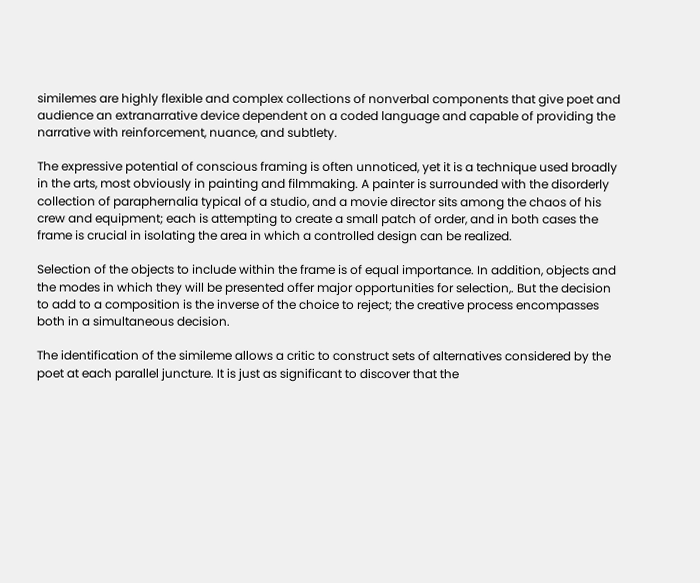similemes are highly flexible and complex collections of nonverbal components that give poet and audience an extranarrative device dependent on a coded language and capable of providing the narrative with reinforcement, nuance, and subtlety.

The expressive potential of conscious framing is often unnoticed, yet it is a technique used broadly in the arts, most obviously in painting and filmmaking. A painter is surrounded with the disorderly collection of paraphernalia typical of a studio, and a movie director sits among the chaos of his crew and equipment; each is attempting to create a small patch of order, and in both cases the frame is crucial in isolating the area in which a controlled design can be realized.

Selection of the objects to include within the frame is of equal importance. In addition, objects and the modes in which they will be presented offer major opportunities for selection,. But the decision to add to a composition is the inverse of the choice to reject; the creative process encompasses both in a simultaneous decision.

The identification of the simileme allows a critic to construct sets of alternatives considered by the poet at each parallel juncture. It is just as significant to discover that the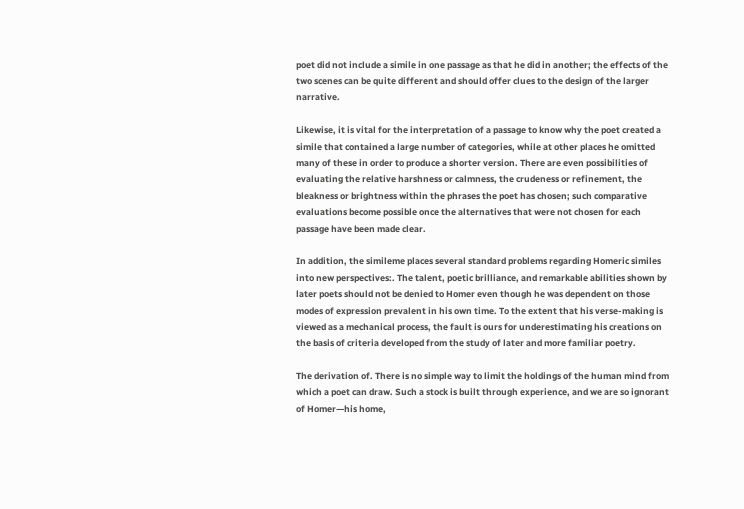poet did not include a simile in one passage as that he did in another; the effects of the two scenes can be quite different and should offer clues to the design of the larger narrative.

Likewise, it is vital for the interpretation of a passage to know why the poet created a simile that contained a large number of categories, while at other places he omitted many of these in order to produce a shorter version. There are even possibilities of evaluating the relative harshness or calmness, the crudeness or refinement, the bleakness or brightness within the phrases the poet has chosen; such comparative evaluations become possible once the alternatives that were not chosen for each passage have been made clear.

In addition, the simileme places several standard problems regarding Homeric similes into new perspectives:. The talent, poetic brilliance, and remarkable abilities shown by later poets should not be denied to Homer even though he was dependent on those modes of expression prevalent in his own time. To the extent that his verse-making is viewed as a mechanical process, the fault is ours for underestimating his creations on the basis of criteria developed from the study of later and more familiar poetry.

The derivation of. There is no simple way to limit the holdings of the human mind from which a poet can draw. Such a stock is built through experience, and we are so ignorant of Homer—his home,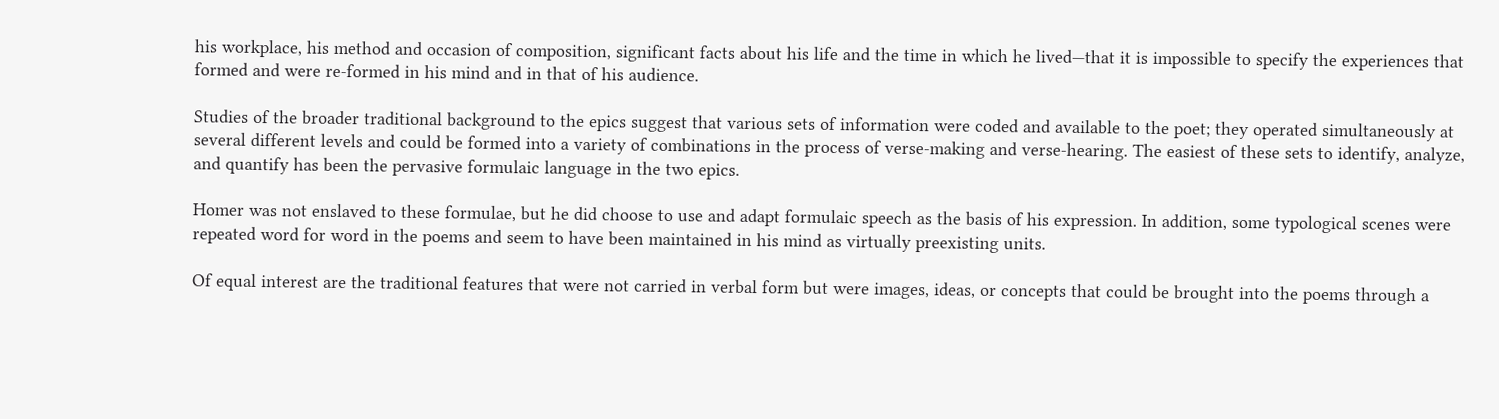his workplace, his method and occasion of composition, significant facts about his life and the time in which he lived—that it is impossible to specify the experiences that formed and were re-formed in his mind and in that of his audience.

Studies of the broader traditional background to the epics suggest that various sets of information were coded and available to the poet; they operated simultaneously at several different levels and could be formed into a variety of combinations in the process of verse-making and verse-hearing. The easiest of these sets to identify, analyze, and quantify has been the pervasive formulaic language in the two epics.

Homer was not enslaved to these formulae, but he did choose to use and adapt formulaic speech as the basis of his expression. In addition, some typological scenes were repeated word for word in the poems and seem to have been maintained in his mind as virtually preexisting units.

Of equal interest are the traditional features that were not carried in verbal form but were images, ideas, or concepts that could be brought into the poems through a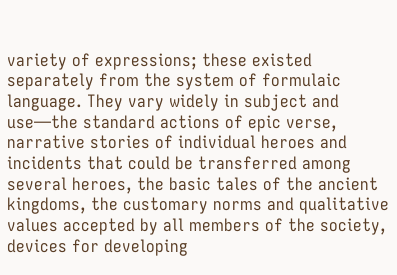variety of expressions; these existed separately from the system of formulaic language. They vary widely in subject and use—the standard actions of epic verse, narrative stories of individual heroes and incidents that could be transferred among several heroes, the basic tales of the ancient kingdoms, the customary norms and qualitative values accepted by all members of the society, devices for developing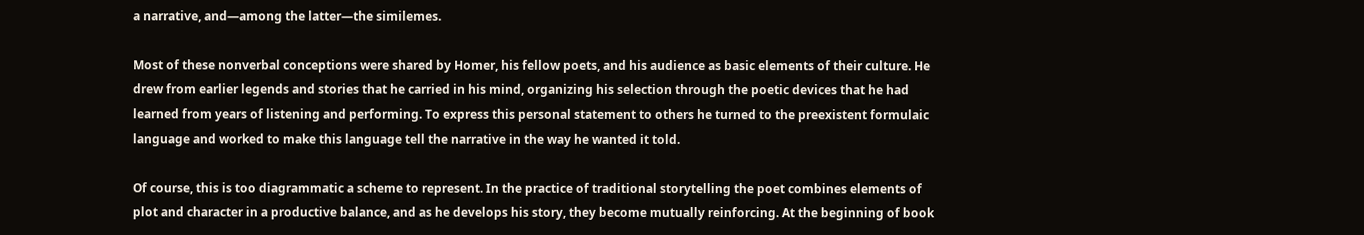a narrative, and—among the latter—the similemes.

Most of these nonverbal conceptions were shared by Homer, his fellow poets, and his audience as basic elements of their culture. He drew from earlier legends and stories that he carried in his mind, organizing his selection through the poetic devices that he had learned from years of listening and performing. To express this personal statement to others he turned to the preexistent formulaic language and worked to make this language tell the narrative in the way he wanted it told.

Of course, this is too diagrammatic a scheme to represent. In the practice of traditional storytelling the poet combines elements of plot and character in a productive balance, and as he develops his story, they become mutually reinforcing. At the beginning of book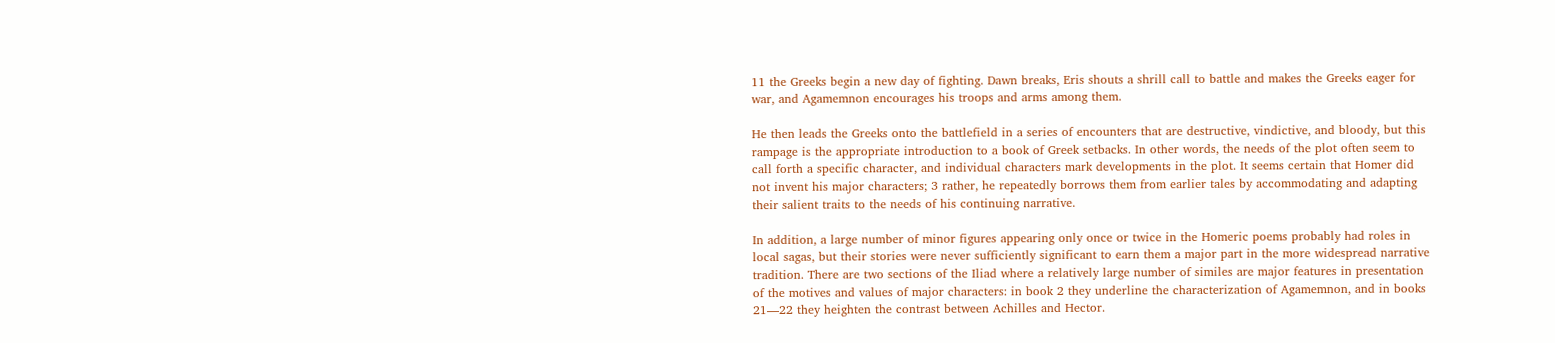11 the Greeks begin a new day of fighting. Dawn breaks, Eris shouts a shrill call to battle and makes the Greeks eager for war, and Agamemnon encourages his troops and arms among them.

He then leads the Greeks onto the battlefield in a series of encounters that are destructive, vindictive, and bloody, but this rampage is the appropriate introduction to a book of Greek setbacks. In other words, the needs of the plot often seem to call forth a specific character, and individual characters mark developments in the plot. It seems certain that Homer did not invent his major characters; 3 rather, he repeatedly borrows them from earlier tales by accommodating and adapting their salient traits to the needs of his continuing narrative.

In addition, a large number of minor figures appearing only once or twice in the Homeric poems probably had roles in local sagas, but their stories were never sufficiently significant to earn them a major part in the more widespread narrative tradition. There are two sections of the Iliad where a relatively large number of similes are major features in presentation of the motives and values of major characters: in book 2 they underline the characterization of Agamemnon, and in books 21—22 they heighten the contrast between Achilles and Hector.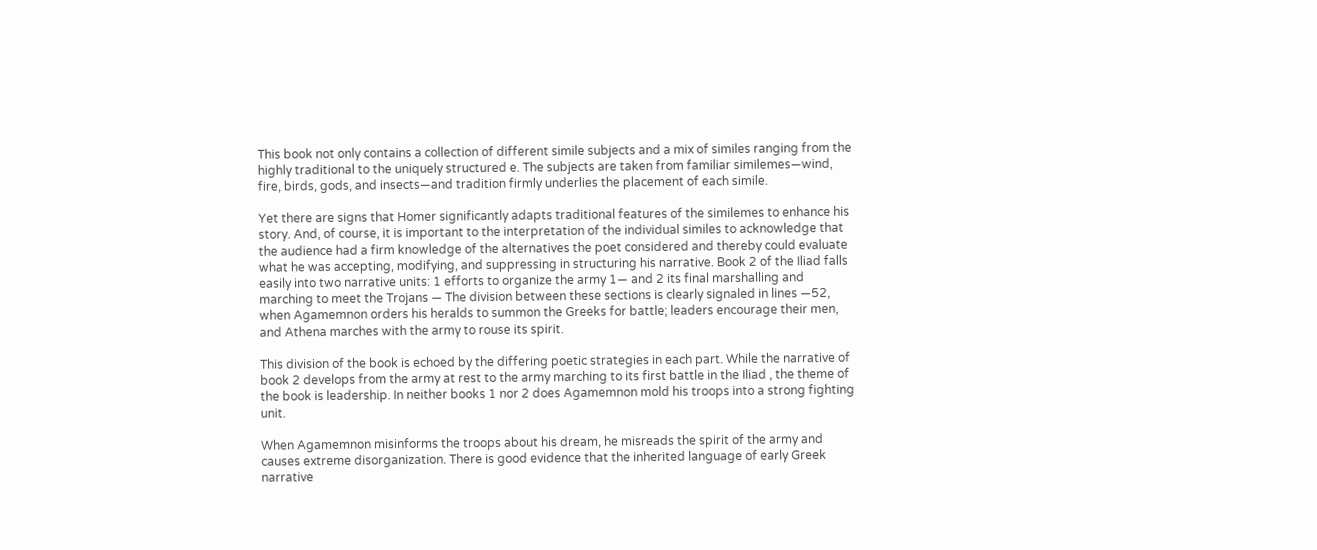This book not only contains a collection of different simile subjects and a mix of similes ranging from the highly traditional to the uniquely structured e. The subjects are taken from familiar similemes—wind, fire, birds, gods, and insects—and tradition firmly underlies the placement of each simile.

Yet there are signs that Homer significantly adapts traditional features of the similemes to enhance his story. And, of course, it is important to the interpretation of the individual similes to acknowledge that the audience had a firm knowledge of the alternatives the poet considered and thereby could evaluate what he was accepting, modifying, and suppressing in structuring his narrative. Book 2 of the Iliad falls easily into two narrative units: 1 efforts to organize the army 1— and 2 its final marshalling and marching to meet the Trojans — The division between these sections is clearly signaled in lines —52, when Agamemnon orders his heralds to summon the Greeks for battle; leaders encourage their men, and Athena marches with the army to rouse its spirit.

This division of the book is echoed by the differing poetic strategies in each part. While the narrative of book 2 develops from the army at rest to the army marching to its first battle in the Iliad , the theme of the book is leadership. In neither books 1 nor 2 does Agamemnon mold his troops into a strong fighting unit.

When Agamemnon misinforms the troops about his dream, he misreads the spirit of the army and causes extreme disorganization. There is good evidence that the inherited language of early Greek narrative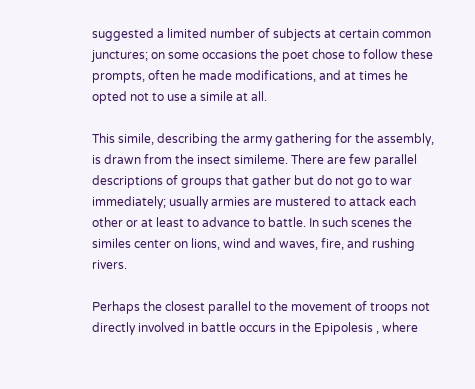suggested a limited number of subjects at certain common junctures; on some occasions the poet chose to follow these prompts, often he made modifications, and at times he opted not to use a simile at all.

This simile, describing the army gathering for the assembly, is drawn from the insect simileme. There are few parallel descriptions of groups that gather but do not go to war immediately; usually armies are mustered to attack each other or at least to advance to battle. In such scenes the similes center on lions, wind and waves, fire, and rushing rivers.

Perhaps the closest parallel to the movement of troops not directly involved in battle occurs in the Epipolesis , where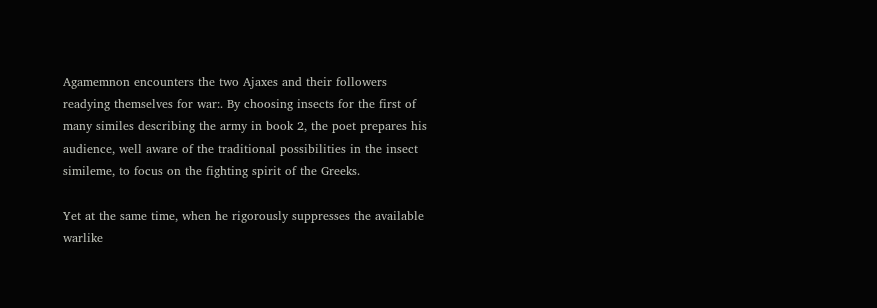Agamemnon encounters the two Ajaxes and their followers readying themselves for war:. By choosing insects for the first of many similes describing the army in book 2, the poet prepares his audience, well aware of the traditional possibilities in the insect simileme, to focus on the fighting spirit of the Greeks.

Yet at the same time, when he rigorously suppresses the available warlike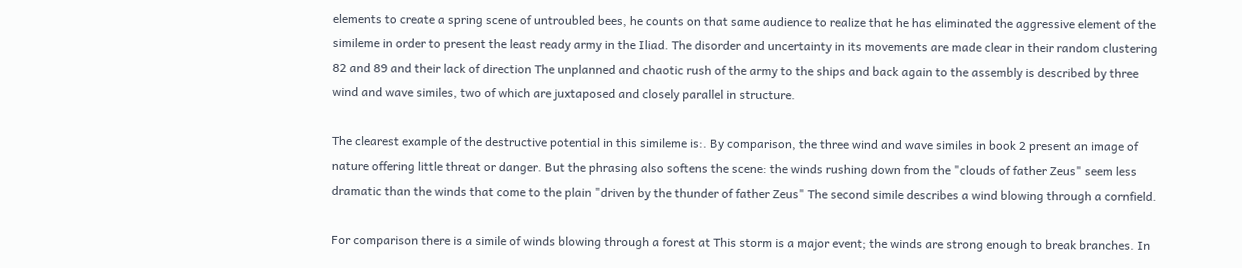elements to create a spring scene of untroubled bees, he counts on that same audience to realize that he has eliminated the aggressive element of the simileme in order to present the least ready army in the Iliad. The disorder and uncertainty in its movements are made clear in their random clustering 82 and 89 and their lack of direction The unplanned and chaotic rush of the army to the ships and back again to the assembly is described by three wind and wave similes, two of which are juxtaposed and closely parallel in structure.

The clearest example of the destructive potential in this simileme is:. By comparison, the three wind and wave similes in book 2 present an image of nature offering little threat or danger. But the phrasing also softens the scene: the winds rushing down from the "clouds of father Zeus" seem less dramatic than the winds that come to the plain "driven by the thunder of father Zeus" The second simile describes a wind blowing through a cornfield.

For comparison there is a simile of winds blowing through a forest at This storm is a major event; the winds are strong enough to break branches. In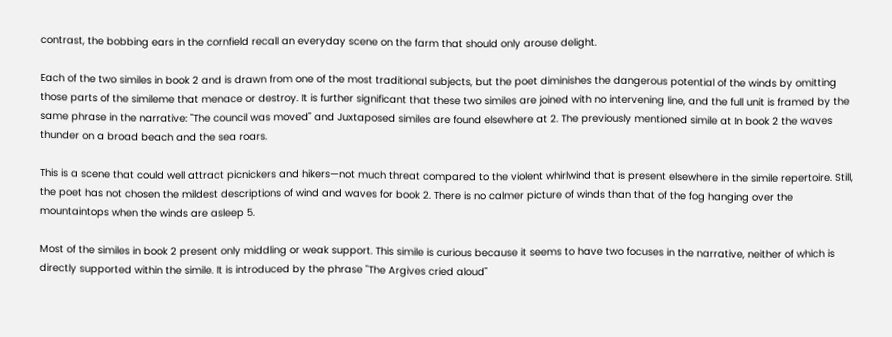contrast, the bobbing ears in the cornfield recall an everyday scene on the farm that should only arouse delight.

Each of the two similes in book 2 and is drawn from one of the most traditional subjects, but the poet diminishes the dangerous potential of the winds by omitting those parts of the simileme that menace or destroy. It is further significant that these two similes are joined with no intervening line, and the full unit is framed by the same phrase in the narrative: "The council was moved" and Juxtaposed similes are found elsewhere at 2. The previously mentioned simile at In book 2 the waves thunder on a broad beach and the sea roars.

This is a scene that could well attract picnickers and hikers—not much threat compared to the violent whirlwind that is present elsewhere in the simile repertoire. Still, the poet has not chosen the mildest descriptions of wind and waves for book 2. There is no calmer picture of winds than that of the fog hanging over the mountaintops when the winds are asleep 5.

Most of the similes in book 2 present only middling or weak support. This simile is curious because it seems to have two focuses in the narrative, neither of which is directly supported within the simile. It is introduced by the phrase "The Argives cried aloud"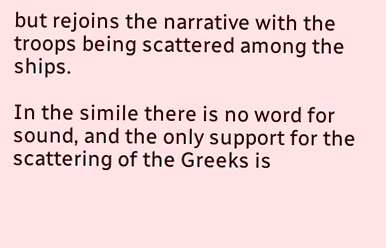but rejoins the narrative with the troops being scattered among the ships.

In the simile there is no word for sound, and the only support for the scattering of the Greeks is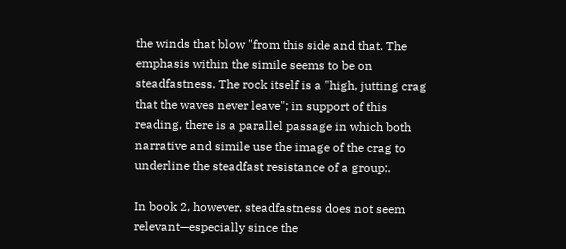the winds that blow "from this side and that. The emphasis within the simile seems to be on steadfastness. The rock itself is a "high, jutting crag that the waves never leave"; in support of this reading, there is a parallel passage in which both narrative and simile use the image of the crag to underline the steadfast resistance of a group:.

In book 2, however, steadfastness does not seem relevant—especially since the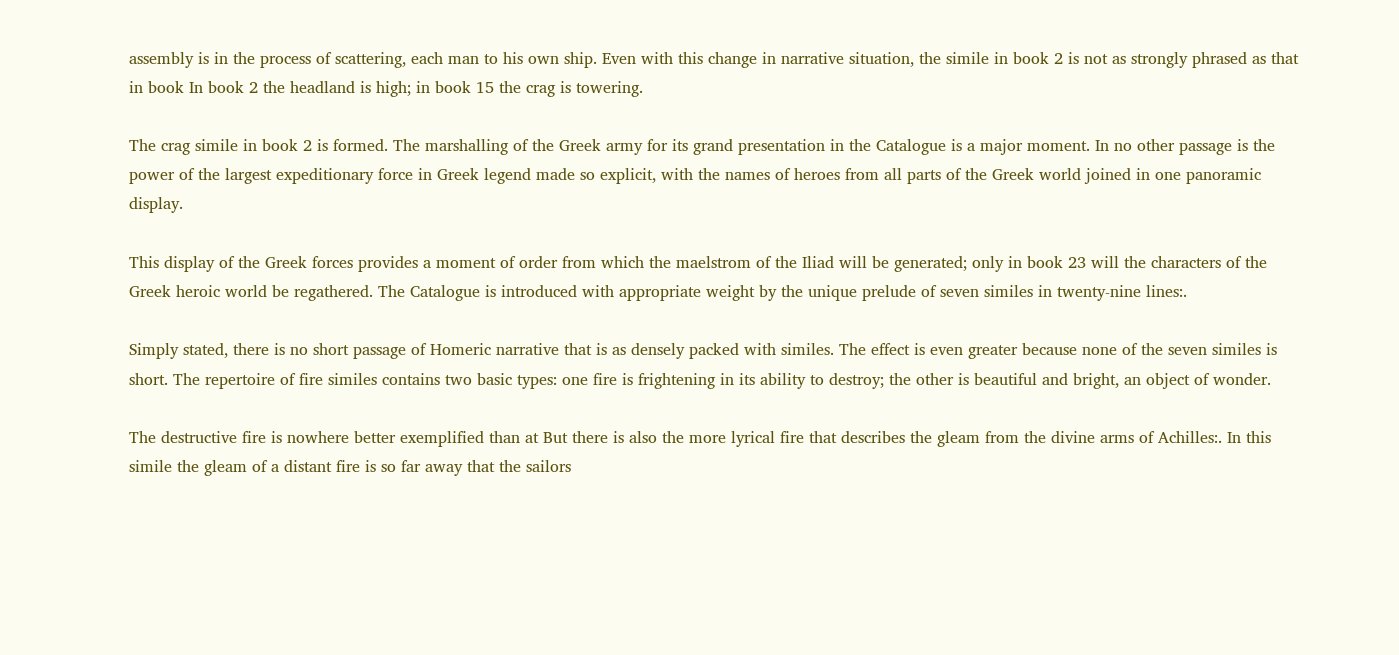assembly is in the process of scattering, each man to his own ship. Even with this change in narrative situation, the simile in book 2 is not as strongly phrased as that in book In book 2 the headland is high; in book 15 the crag is towering.

The crag simile in book 2 is formed. The marshalling of the Greek army for its grand presentation in the Catalogue is a major moment. In no other passage is the power of the largest expeditionary force in Greek legend made so explicit, with the names of heroes from all parts of the Greek world joined in one panoramic display.

This display of the Greek forces provides a moment of order from which the maelstrom of the Iliad will be generated; only in book 23 will the characters of the Greek heroic world be regathered. The Catalogue is introduced with appropriate weight by the unique prelude of seven similes in twenty-nine lines:.

Simply stated, there is no short passage of Homeric narrative that is as densely packed with similes. The effect is even greater because none of the seven similes is short. The repertoire of fire similes contains two basic types: one fire is frightening in its ability to destroy; the other is beautiful and bright, an object of wonder.

The destructive fire is nowhere better exemplified than at But there is also the more lyrical fire that describes the gleam from the divine arms of Achilles:. In this simile the gleam of a distant fire is so far away that the sailors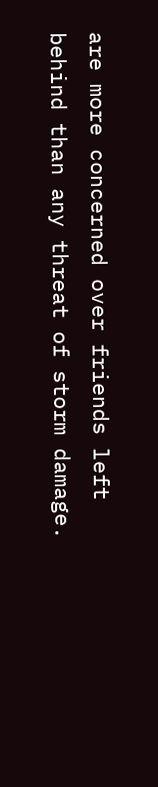are more concerned over friends left behind than any threat of storm damage.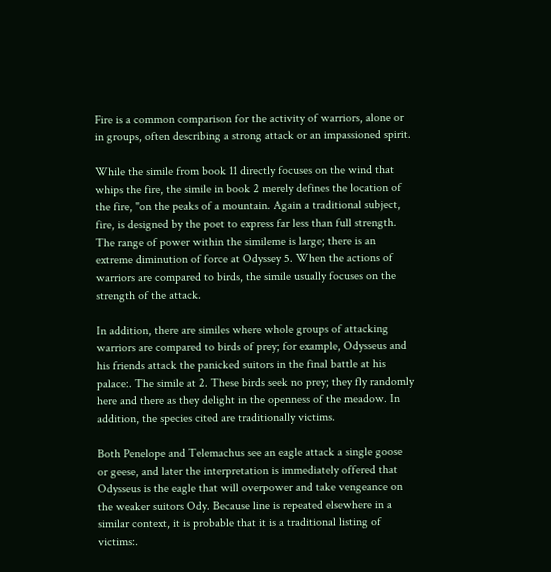Fire is a common comparison for the activity of warriors, alone or in groups, often describing a strong attack or an impassioned spirit.

While the simile from book 11 directly focuses on the wind that whips the fire, the simile in book 2 merely defines the location of the fire, "on the peaks of a mountain. Again a traditional subject, fire, is designed by the poet to express far less than full strength. The range of power within the simileme is large; there is an extreme diminution of force at Odyssey 5. When the actions of warriors are compared to birds, the simile usually focuses on the strength of the attack.

In addition, there are similes where whole groups of attacking warriors are compared to birds of prey; for example, Odysseus and his friends attack the panicked suitors in the final battle at his palace:. The simile at 2. These birds seek no prey; they fly randomly here and there as they delight in the openness of the meadow. In addition, the species cited are traditionally victims.

Both Penelope and Telemachus see an eagle attack a single goose or geese, and later the interpretation is immediately offered that Odysseus is the eagle that will overpower and take vengeance on the weaker suitors Ody. Because line is repeated elsewhere in a similar context, it is probable that it is a traditional listing of victims:.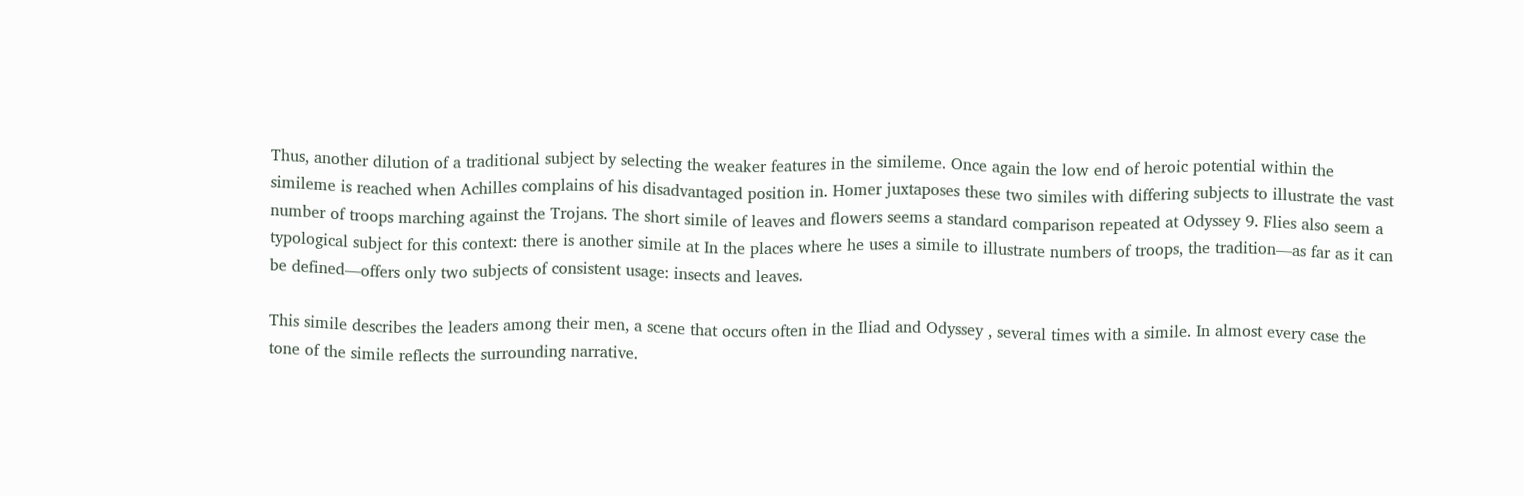Thus, another dilution of a traditional subject by selecting the weaker features in the simileme. Once again the low end of heroic potential within the simileme is reached when Achilles complains of his disadvantaged position in. Homer juxtaposes these two similes with differing subjects to illustrate the vast number of troops marching against the Trojans. The short simile of leaves and flowers seems a standard comparison repeated at Odyssey 9. Flies also seem a typological subject for this context: there is another simile at In the places where he uses a simile to illustrate numbers of troops, the tradition—as far as it can be defined—offers only two subjects of consistent usage: insects and leaves.

This simile describes the leaders among their men, a scene that occurs often in the Iliad and Odyssey , several times with a simile. In almost every case the tone of the simile reflects the surrounding narrative.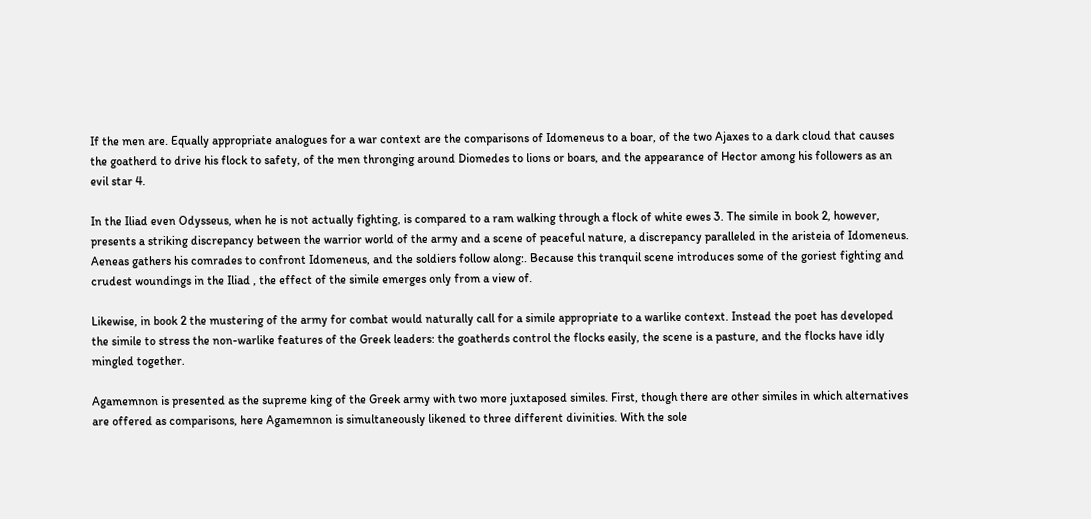If the men are. Equally appropriate analogues for a war context are the comparisons of Idomeneus to a boar, of the two Ajaxes to a dark cloud that causes the goatherd to drive his flock to safety, of the men thronging around Diomedes to lions or boars, and the appearance of Hector among his followers as an evil star 4.

In the Iliad even Odysseus, when he is not actually fighting, is compared to a ram walking through a flock of white ewes 3. The simile in book 2, however, presents a striking discrepancy between the warrior world of the army and a scene of peaceful nature, a discrepancy paralleled in the aristeia of Idomeneus. Aeneas gathers his comrades to confront Idomeneus, and the soldiers follow along:. Because this tranquil scene introduces some of the goriest fighting and crudest woundings in the Iliad , the effect of the simile emerges only from a view of.

Likewise, in book 2 the mustering of the army for combat would naturally call for a simile appropriate to a warlike context. Instead the poet has developed the simile to stress the non-warlike features of the Greek leaders: the goatherds control the flocks easily, the scene is a pasture, and the flocks have idly mingled together.

Agamemnon is presented as the supreme king of the Greek army with two more juxtaposed similes. First, though there are other similes in which alternatives are offered as comparisons, here Agamemnon is simultaneously likened to three different divinities. With the sole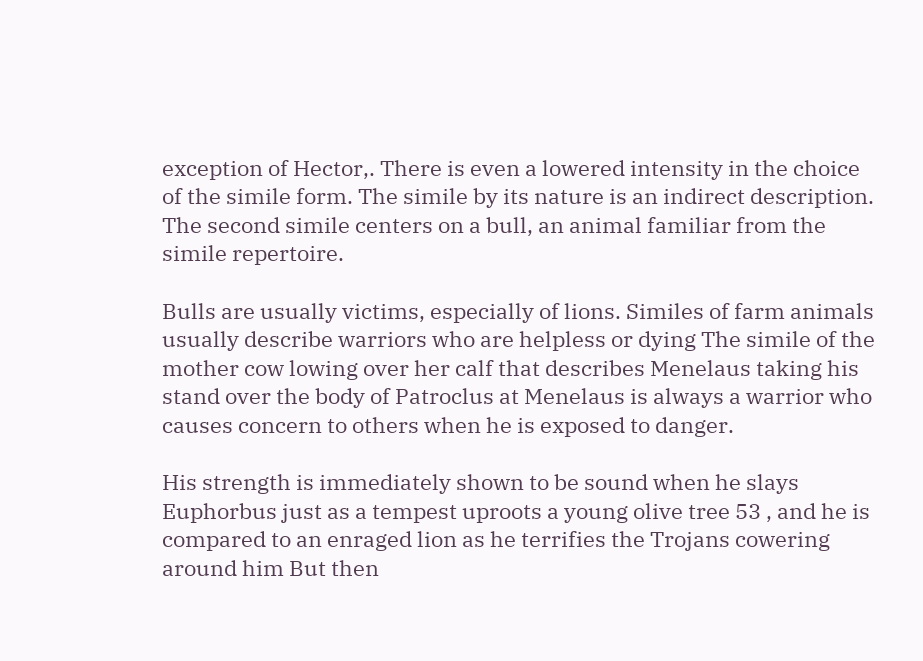exception of Hector,. There is even a lowered intensity in the choice of the simile form. The simile by its nature is an indirect description. The second simile centers on a bull, an animal familiar from the simile repertoire.

Bulls are usually victims, especially of lions. Similes of farm animals usually describe warriors who are helpless or dying The simile of the mother cow lowing over her calf that describes Menelaus taking his stand over the body of Patroclus at Menelaus is always a warrior who causes concern to others when he is exposed to danger.

His strength is immediately shown to be sound when he slays Euphorbus just as a tempest uproots a young olive tree 53 , and he is compared to an enraged lion as he terrifies the Trojans cowering around him But then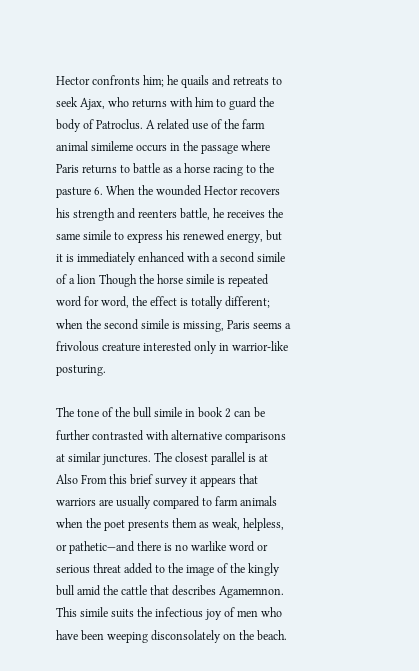Hector confronts him; he quails and retreats to seek Ajax, who returns with him to guard the body of Patroclus. A related use of the farm animal simileme occurs in the passage where Paris returns to battle as a horse racing to the pasture 6. When the wounded Hector recovers his strength and reenters battle, he receives the same simile to express his renewed energy, but it is immediately enhanced with a second simile of a lion Though the horse simile is repeated word for word, the effect is totally different; when the second simile is missing, Paris seems a frivolous creature interested only in warrior-like posturing.

The tone of the bull simile in book 2 can be further contrasted with alternative comparisons at similar junctures. The closest parallel is at Also From this brief survey it appears that warriors are usually compared to farm animals when the poet presents them as weak, helpless, or pathetic—and there is no warlike word or serious threat added to the image of the kingly bull amid the cattle that describes Agamemnon. This simile suits the infectious joy of men who have been weeping disconsolately on the beach.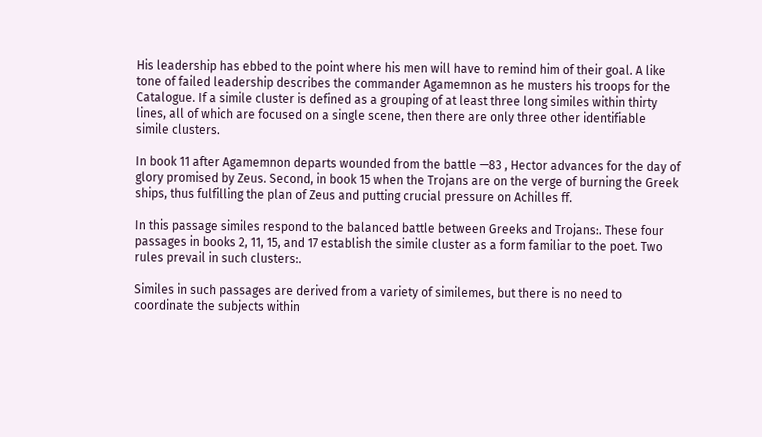His leadership has ebbed to the point where his men will have to remind him of their goal. A like tone of failed leadership describes the commander Agamemnon as he musters his troops for the Catalogue. If a simile cluster is defined as a grouping of at least three long similes within thirty lines, all of which are focused on a single scene, then there are only three other identifiable simile clusters.

In book 11 after Agamemnon departs wounded from the battle —83 , Hector advances for the day of glory promised by Zeus. Second, in book 15 when the Trojans are on the verge of burning the Greek ships, thus fulfilling the plan of Zeus and putting crucial pressure on Achilles ff.

In this passage similes respond to the balanced battle between Greeks and Trojans:. These four passages in books 2, 11, 15, and 17 establish the simile cluster as a form familiar to the poet. Two rules prevail in such clusters:.

Similes in such passages are derived from a variety of similemes, but there is no need to coordinate the subjects within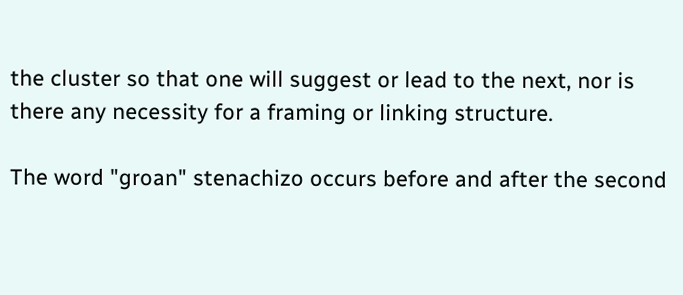the cluster so that one will suggest or lead to the next, nor is there any necessity for a framing or linking structure.

The word "groan" stenachizo occurs before and after the second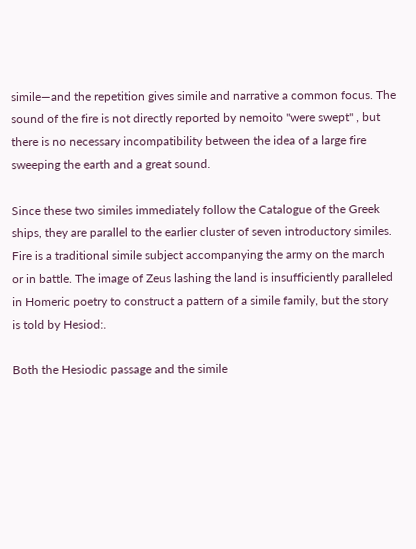simile—and the repetition gives simile and narrative a common focus. The sound of the fire is not directly reported by nemoito "were swept" , but there is no necessary incompatibility between the idea of a large fire sweeping the earth and a great sound.

Since these two similes immediately follow the Catalogue of the Greek ships, they are parallel to the earlier cluster of seven introductory similes. Fire is a traditional simile subject accompanying the army on the march or in battle. The image of Zeus lashing the land is insufficiently paralleled in Homeric poetry to construct a pattern of a simile family, but the story is told by Hesiod:.

Both the Hesiodic passage and the simile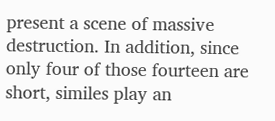present a scene of massive destruction. In addition, since only four of those fourteen are short, similes play an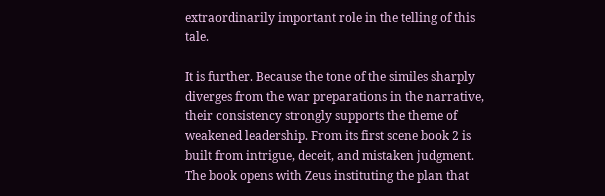extraordinarily important role in the telling of this tale.

It is further. Because the tone of the similes sharply diverges from the war preparations in the narrative, their consistency strongly supports the theme of weakened leadership. From its first scene book 2 is built from intrigue, deceit, and mistaken judgment. The book opens with Zeus instituting the plan that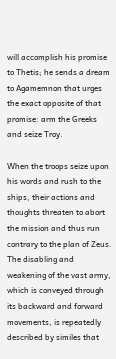will accomplish his promise to Thetis; he sends a dream to Agamemnon that urges the exact opposite of that promise: arm the Greeks and seize Troy.

When the troops seize upon his words and rush to the ships, their actions and thoughts threaten to abort the mission and thus run contrary to the plan of Zeus. The disabling and weakening of the vast army, which is conveyed through its backward and forward movements, is repeatedly described by similes that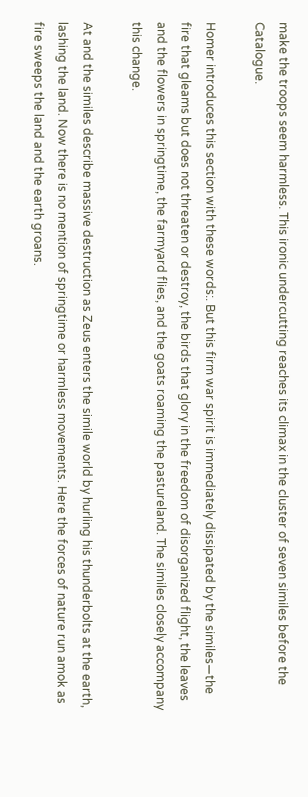make the troops seem harmless. This ironic undercutting reaches its climax in the cluster of seven similes before the Catalogue.

Homer introduces this section with these words:. But this firm war spirit is immediately dissipated by the similes—the fire that gleams but does not threaten or destroy, the birds that glory in the freedom of disorganized flight, the leaves and the flowers in springtime, the farmyard flies, and the goats roaming the pastureland. The similes closely accompany this change.

At and the similes describe massive destruction as Zeus enters the simile world by hurling his thunderbolts at the earth, lashing the land. Now there is no mention of springtime or harmless movements. Here the forces of nature run amok as fire sweeps the land and the earth groans.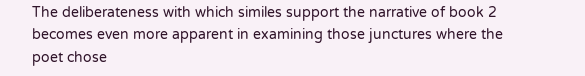The deliberateness with which similes support the narrative of book 2 becomes even more apparent in examining those junctures where the poet chose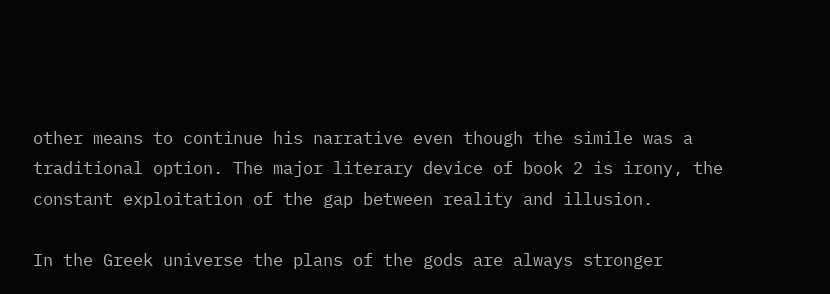other means to continue his narrative even though the simile was a traditional option. The major literary device of book 2 is irony, the constant exploitation of the gap between reality and illusion.

In the Greek universe the plans of the gods are always stronger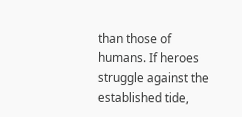than those of humans. If heroes struggle against the established tide,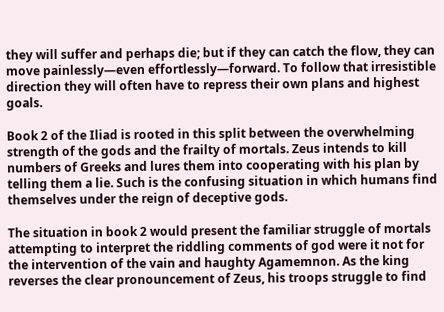they will suffer and perhaps die; but if they can catch the flow, they can move painlessly—even effortlessly—forward. To follow that irresistible direction they will often have to repress their own plans and highest goals.

Book 2 of the Iliad is rooted in this split between the overwhelming strength of the gods and the frailty of mortals. Zeus intends to kill numbers of Greeks and lures them into cooperating with his plan by telling them a lie. Such is the confusing situation in which humans find themselves under the reign of deceptive gods.

The situation in book 2 would present the familiar struggle of mortals attempting to interpret the riddling comments of god were it not for the intervention of the vain and haughty Agamemnon. As the king reverses the clear pronouncement of Zeus, his troops struggle to find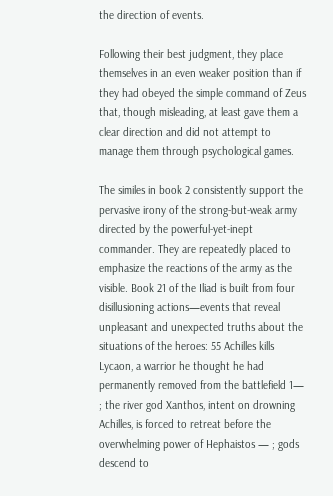the direction of events.

Following their best judgment, they place themselves in an even weaker position than if they had obeyed the simple command of Zeus that, though misleading, at least gave them a clear direction and did not attempt to manage them through psychological games.

The similes in book 2 consistently support the pervasive irony of the strong-but-weak army directed by the powerful-yet-inept commander. They are repeatedly placed to emphasize the reactions of the army as the visible. Book 21 of the Iliad is built from four disillusioning actions—events that reveal unpleasant and unexpected truths about the situations of the heroes: 55 Achilles kills Lycaon, a warrior he thought he had permanently removed from the battlefield 1— ; the river god Xanthos, intent on drowning Achilles, is forced to retreat before the overwhelming power of Hephaistos — ; gods descend to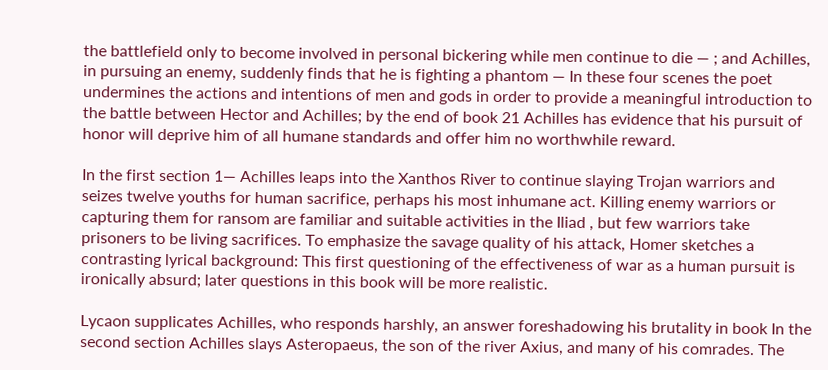the battlefield only to become involved in personal bickering while men continue to die — ; and Achilles, in pursuing an enemy, suddenly finds that he is fighting a phantom — In these four scenes the poet undermines the actions and intentions of men and gods in order to provide a meaningful introduction to the battle between Hector and Achilles; by the end of book 21 Achilles has evidence that his pursuit of honor will deprive him of all humane standards and offer him no worthwhile reward.

In the first section 1— Achilles leaps into the Xanthos River to continue slaying Trojan warriors and seizes twelve youths for human sacrifice, perhaps his most inhumane act. Killing enemy warriors or capturing them for ransom are familiar and suitable activities in the Iliad , but few warriors take prisoners to be living sacrifices. To emphasize the savage quality of his attack, Homer sketches a contrasting lyrical background: This first questioning of the effectiveness of war as a human pursuit is ironically absurd; later questions in this book will be more realistic.

Lycaon supplicates Achilles, who responds harshly, an answer foreshadowing his brutality in book In the second section Achilles slays Asteropaeus, the son of the river Axius, and many of his comrades. The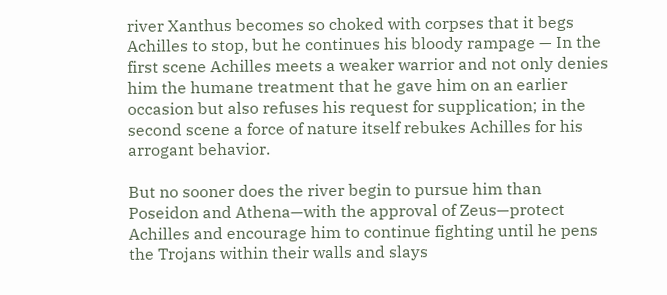river Xanthus becomes so choked with corpses that it begs Achilles to stop, but he continues his bloody rampage — In the first scene Achilles meets a weaker warrior and not only denies him the humane treatment that he gave him on an earlier occasion but also refuses his request for supplication; in the second scene a force of nature itself rebukes Achilles for his arrogant behavior.

But no sooner does the river begin to pursue him than Poseidon and Athena—with the approval of Zeus—protect Achilles and encourage him to continue fighting until he pens the Trojans within their walls and slays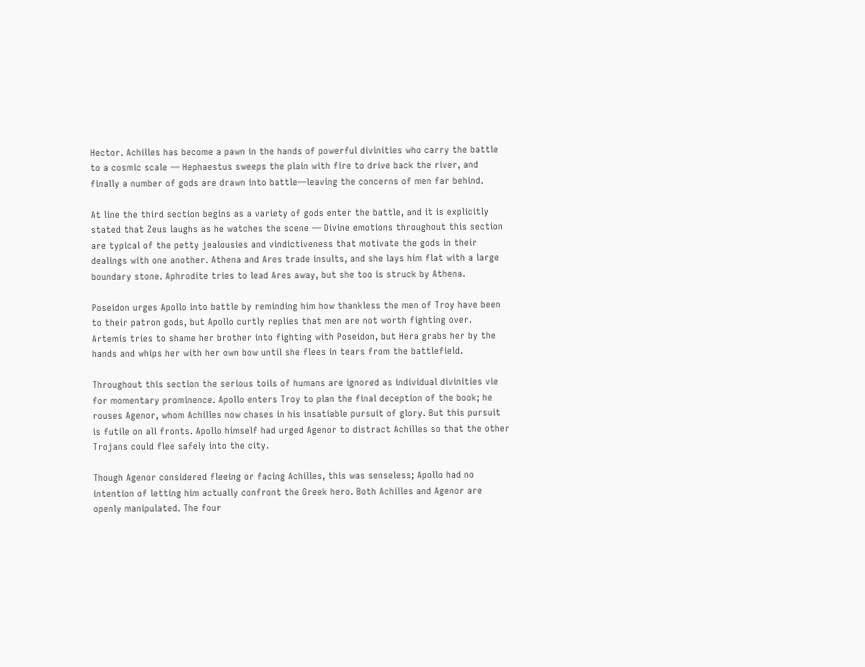Hector. Achilles has become a pawn in the hands of powerful divinities who carry the battle to a cosmic scale — Hephaestus sweeps the plain with fire to drive back the river, and finally a number of gods are drawn into battle—leaving the concerns of men far behind.

At line the third section begins as a variety of gods enter the battle, and it is explicitly stated that Zeus laughs as he watches the scene — Divine emotions throughout this section are typical of the petty jealousies and vindictiveness that motivate the gods in their dealings with one another. Athena and Ares trade insults, and she lays him flat with a large boundary stone. Aphrodite tries to lead Ares away, but she too is struck by Athena.

Poseidon urges Apollo into battle by reminding him how thankless the men of Troy have been to their patron gods, but Apollo curtly replies that men are not worth fighting over. Artemis tries to shame her brother into fighting with Poseidon, but Hera grabs her by the hands and whips her with her own bow until she flees in tears from the battlefield.

Throughout this section the serious toils of humans are ignored as individual divinities vie for momentary prominence. Apollo enters Troy to plan the final deception of the book; he rouses Agenor, whom Achilles now chases in his insatiable pursuit of glory. But this pursuit is futile on all fronts. Apollo himself had urged Agenor to distract Achilles so that the other Trojans could flee safely into the city.

Though Agenor considered fleeing or facing Achilles, this was senseless; Apollo had no intention of letting him actually confront the Greek hero. Both Achilles and Agenor are openly manipulated. The four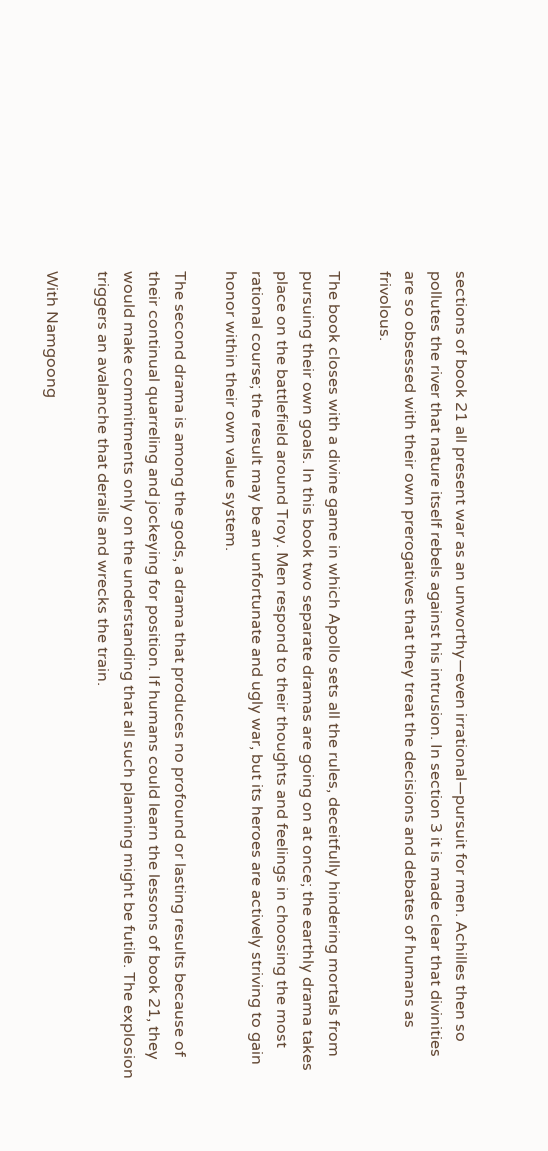sections of book 21 all present war as an unworthy—even irrational—pursuit for men. Achilles then so pollutes the river that nature itself rebels against his intrusion. In section 3 it is made clear that divinities are so obsessed with their own prerogatives that they treat the decisions and debates of humans as frivolous.

The book closes with a divine game in which Apollo sets all the rules, deceitfully hindering mortals from pursuing their own goals. In this book two separate dramas are going on at once; the earthly drama takes place on the battlefield around Troy. Men respond to their thoughts and feelings in choosing the most rational course; the result may be an unfortunate and ugly war, but its heroes are actively striving to gain honor within their own value system.

The second drama is among the gods, a drama that produces no profound or lasting results because of their continual quarreling and jockeying for position. If humans could learn the lessons of book 21, they would make commitments only on the understanding that all such planning might be futile. The explosion triggers an avalanche that derails and wrecks the train.

With Namgoong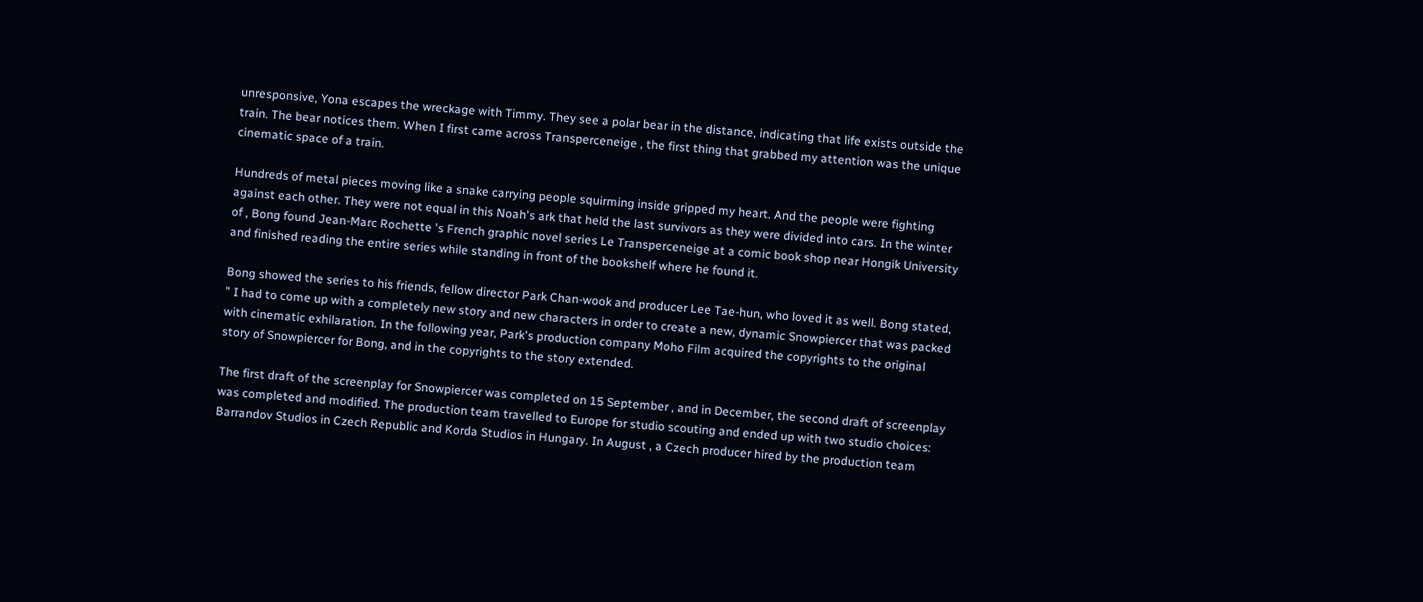unresponsive, Yona escapes the wreckage with Timmy. They see a polar bear in the distance, indicating that life exists outside the train. The bear notices them. When I first came across Transperceneige , the first thing that grabbed my attention was the unique cinematic space of a train.

Hundreds of metal pieces moving like a snake carrying people squirming inside gripped my heart. And the people were fighting against each other. They were not equal in this Noah's ark that held the last survivors as they were divided into cars. In the winter of , Bong found Jean-Marc Rochette 's French graphic novel series Le Transperceneige at a comic book shop near Hongik University and finished reading the entire series while standing in front of the bookshelf where he found it.

Bong showed the series to his friends, fellow director Park Chan-wook and producer Lee Tae-hun, who loved it as well. Bong stated, " I had to come up with a completely new story and new characters in order to create a new, dynamic Snowpiercer that was packed with cinematic exhilaration. In the following year, Park's production company Moho Film acquired the copyrights to the original story of Snowpiercer for Bong, and in the copyrights to the story extended.

The first draft of the screenplay for Snowpiercer was completed on 15 September , and in December, the second draft of screenplay was completed and modified. The production team travelled to Europe for studio scouting and ended up with two studio choices: Barrandov Studios in Czech Republic and Korda Studios in Hungary. In August , a Czech producer hired by the production team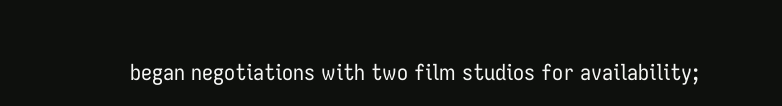began negotiations with two film studios for availability;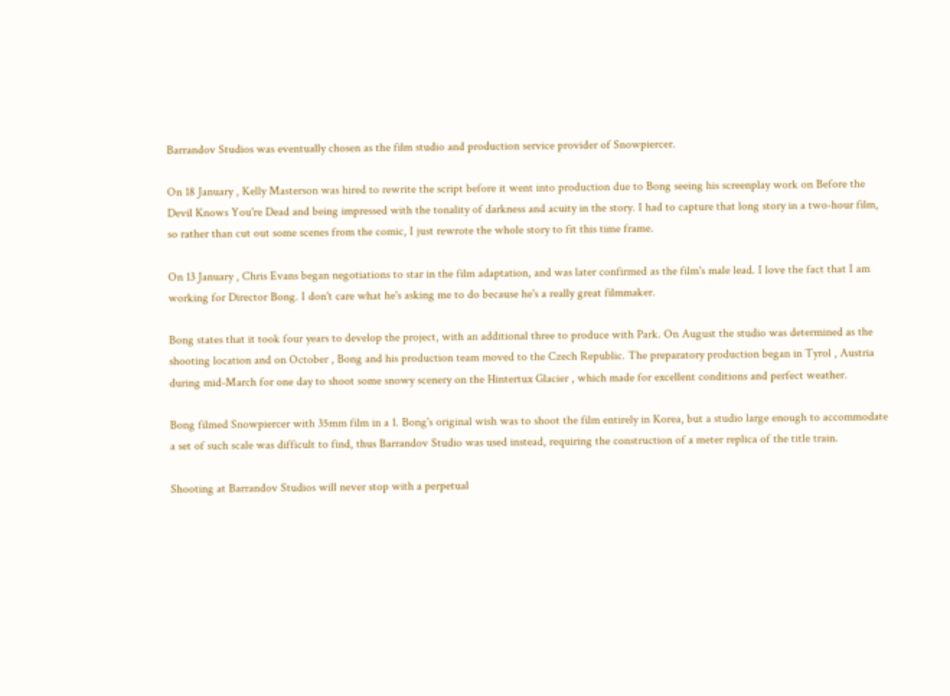Barrandov Studios was eventually chosen as the film studio and production service provider of Snowpiercer.

On 18 January , Kelly Masterson was hired to rewrite the script before it went into production due to Bong seeing his screenplay work on Before the Devil Knows You're Dead and being impressed with the tonality of darkness and acuity in the story. I had to capture that long story in a two-hour film, so rather than cut out some scenes from the comic, I just rewrote the whole story to fit this time frame.

On 13 January , Chris Evans began negotiations to star in the film adaptation, and was later confirmed as the film's male lead. I love the fact that I am working for Director Bong. I don't care what he's asking me to do because he's a really great filmmaker.

Bong states that it took four years to develop the project, with an additional three to produce with Park. On August the studio was determined as the shooting location and on October , Bong and his production team moved to the Czech Republic. The preparatory production began in Tyrol , Austria during mid-March for one day to shoot some snowy scenery on the Hintertux Glacier , which made for excellent conditions and perfect weather.

Bong filmed Snowpiercer with 35mm film in a 1. Bong's original wish was to shoot the film entirely in Korea, but a studio large enough to accommodate a set of such scale was difficult to find, thus Barrandov Studio was used instead, requiring the construction of a meter replica of the title train.

Shooting at Barrandov Studios will never stop with a perpetual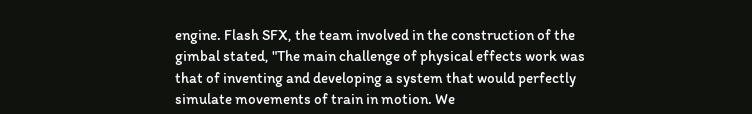engine. Flash SFX, the team involved in the construction of the gimbal stated, "The main challenge of physical effects work was that of inventing and developing a system that would perfectly simulate movements of train in motion. We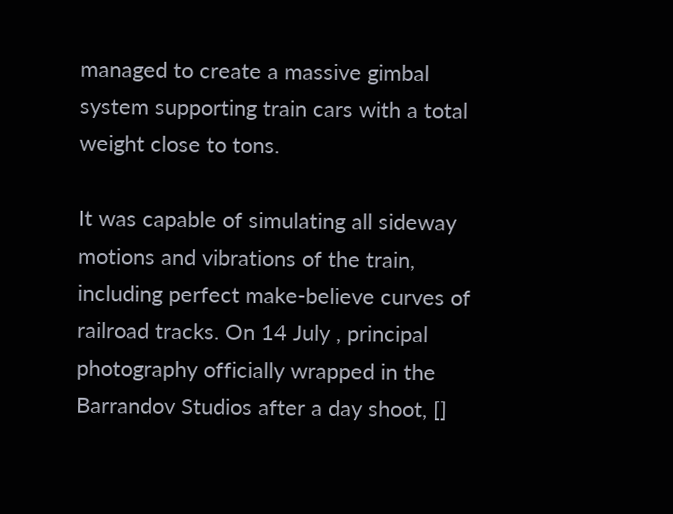managed to create a massive gimbal system supporting train cars with a total weight close to tons.

It was capable of simulating all sideway motions and vibrations of the train, including perfect make-believe curves of railroad tracks. On 14 July , principal photography officially wrapped in the Barrandov Studios after a day shoot, []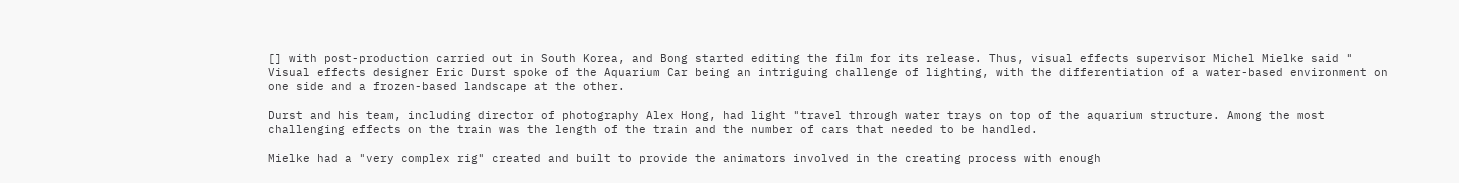[] with post-production carried out in South Korea, and Bong started editing the film for its release. Thus, visual effects supervisor Michel Mielke said " Visual effects designer Eric Durst spoke of the Aquarium Car being an intriguing challenge of lighting, with the differentiation of a water-based environment on one side and a frozen-based landscape at the other.

Durst and his team, including director of photography Alex Hong, had light "travel through water trays on top of the aquarium structure. Among the most challenging effects on the train was the length of the train and the number of cars that needed to be handled.

Mielke had a "very complex rig" created and built to provide the animators involved in the creating process with enough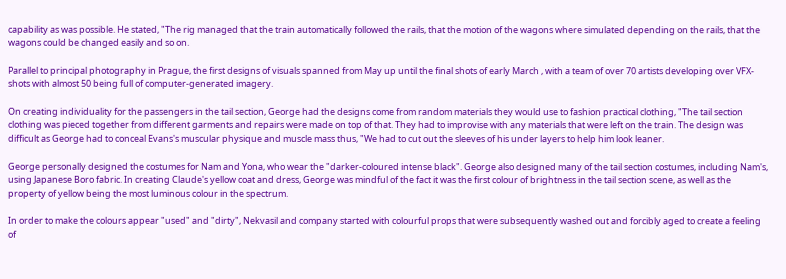capability as was possible. He stated, "The rig managed that the train automatically followed the rails, that the motion of the wagons where simulated depending on the rails, that the wagons could be changed easily and so on.

Parallel to principal photography in Prague, the first designs of visuals spanned from May up until the final shots of early March , with a team of over 70 artists developing over VFX-shots with almost 50 being full of computer-generated imagery.

On creating individuality for the passengers in the tail section, George had the designs come from random materials they would use to fashion practical clothing, "The tail section clothing was pieced together from different garments and repairs were made on top of that. They had to improvise with any materials that were left on the train. The design was difficult as George had to conceal Evans's muscular physique and muscle mass thus, "We had to cut out the sleeves of his under layers to help him look leaner.

George personally designed the costumes for Nam and Yona, who wear the "darker-coloured intense black". George also designed many of the tail section costumes, including Nam's, using Japanese Boro fabric. In creating Claude's yellow coat and dress, George was mindful of the fact it was the first colour of brightness in the tail section scene, as well as the property of yellow being the most luminous colour in the spectrum.

In order to make the colours appear "used" and "dirty", Nekvasil and company started with colourful props that were subsequently washed out and forcibly aged to create a feeling of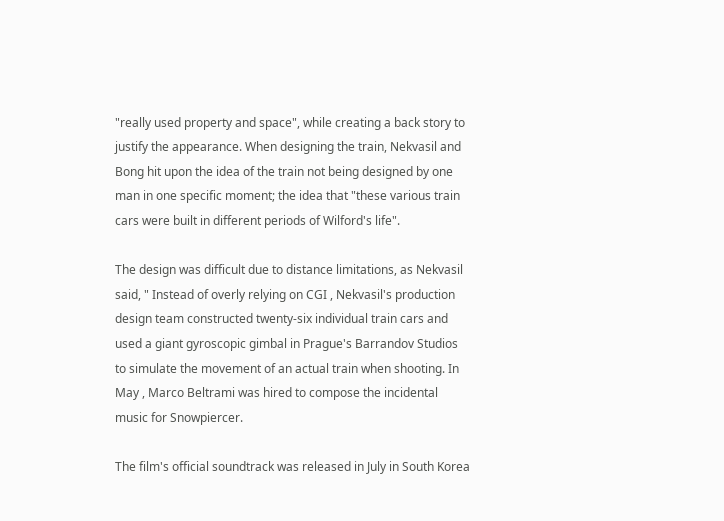"really used property and space", while creating a back story to justify the appearance. When designing the train, Nekvasil and Bong hit upon the idea of the train not being designed by one man in one specific moment; the idea that "these various train cars were built in different periods of Wilford's life".

The design was difficult due to distance limitations, as Nekvasil said, " Instead of overly relying on CGI , Nekvasil's production design team constructed twenty-six individual train cars and used a giant gyroscopic gimbal in Prague's Barrandov Studios to simulate the movement of an actual train when shooting. In May , Marco Beltrami was hired to compose the incidental music for Snowpiercer.

The film's official soundtrack was released in July in South Korea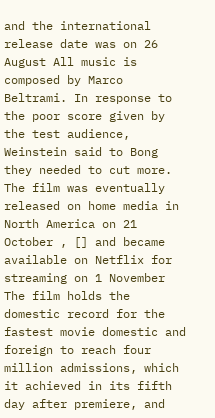and the international release date was on 26 August All music is composed by Marco Beltrami. In response to the poor score given by the test audience, Weinstein said to Bong they needed to cut more. The film was eventually released on home media in North America on 21 October , [] and became available on Netflix for streaming on 1 November The film holds the domestic record for the fastest movie domestic and foreign to reach four million admissions, which it achieved in its fifth day after premiere, and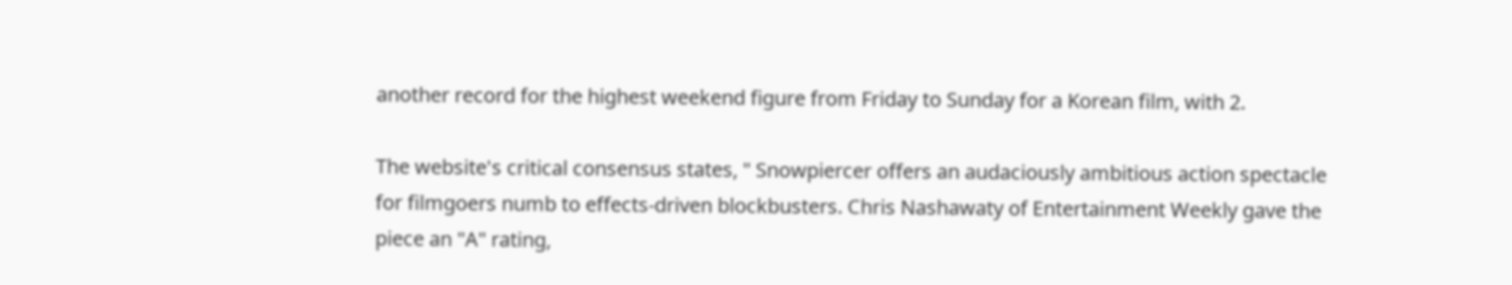another record for the highest weekend figure from Friday to Sunday for a Korean film, with 2.

The website's critical consensus states, " Snowpiercer offers an audaciously ambitious action spectacle for filmgoers numb to effects-driven blockbusters. Chris Nashawaty of Entertainment Weekly gave the piece an "A" rating,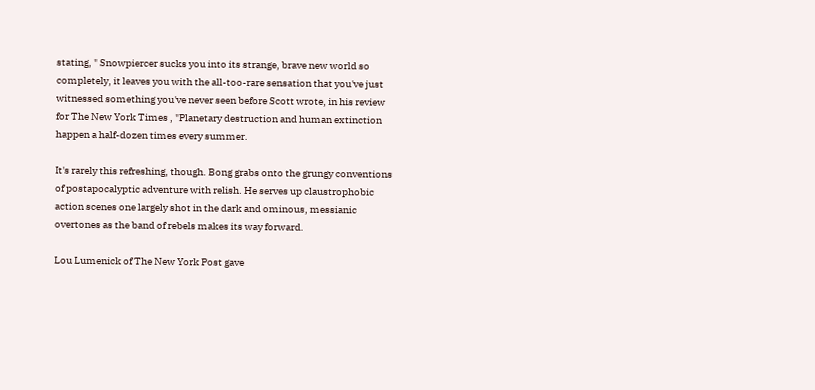stating, " Snowpiercer sucks you into its strange, brave new world so completely, it leaves you with the all-too-rare sensation that you've just witnessed something you've never seen before Scott wrote, in his review for The New York Times , "Planetary destruction and human extinction happen a half-dozen times every summer.

It's rarely this refreshing, though. Bong grabs onto the grungy conventions of postapocalyptic adventure with relish. He serves up claustrophobic action scenes one largely shot in the dark and ominous, messianic overtones as the band of rebels makes its way forward.

Lou Lumenick of The New York Post gave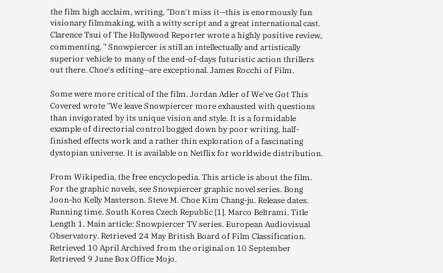the film high acclaim, writing, "Don't miss it—this is enormously fun visionary filmmaking, with a witty script and a great international cast. Clarence Tsui of The Hollywood Reporter wrote a highly positive review, commenting, " Snowpiercer is still an intellectually and artistically superior vehicle to many of the end-of-days futuristic action thrillers out there. Choe's editing—are exceptional. James Rocchi of Film.

Some were more critical of the film. Jordan Adler of We've Got This Covered wrote "We leave Snowpiercer more exhausted with questions than invigorated by its unique vision and style. It is a formidable example of directorial control bogged down by poor writing, half-finished effects work and a rather thin exploration of a fascinating dystopian universe. It is available on Netflix for worldwide distribution.

From Wikipedia, the free encyclopedia. This article is about the film. For the graphic novels, see Snowpiercer graphic novel series. Bong Joon-ho Kelly Masterson. Steve M. Choe Kim Chang-ju. Release dates. Running time. South Korea Czech Republic [1]. Marco Beltrami. Title Length 1. Main article: Snowpiercer TV series. European Audiovisual Observatory. Retrieved 24 May British Board of Film Classification. Retrieved 10 April Archived from the original on 10 September Retrieved 9 June Box Office Mojo.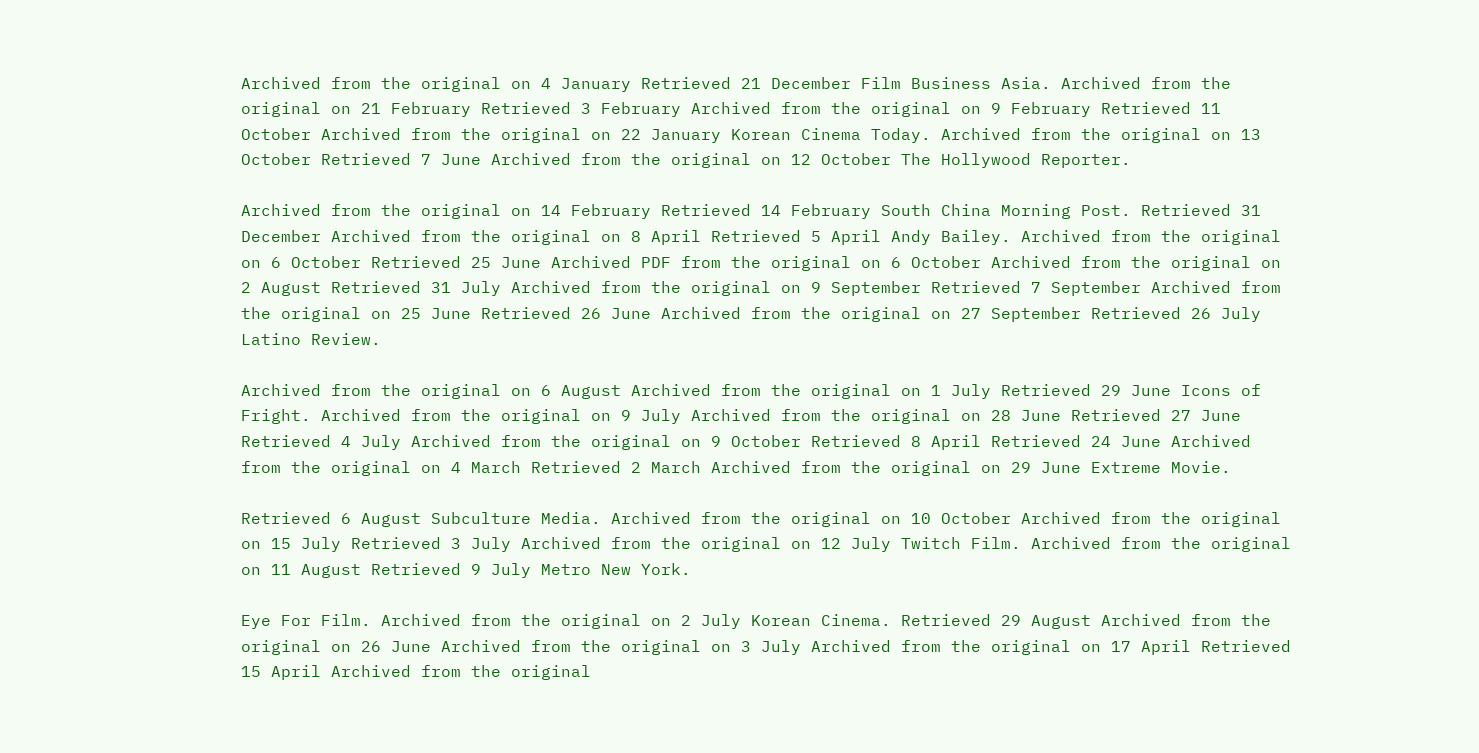Archived from the original on 4 January Retrieved 21 December Film Business Asia. Archived from the original on 21 February Retrieved 3 February Archived from the original on 9 February Retrieved 11 October Archived from the original on 22 January Korean Cinema Today. Archived from the original on 13 October Retrieved 7 June Archived from the original on 12 October The Hollywood Reporter.

Archived from the original on 14 February Retrieved 14 February South China Morning Post. Retrieved 31 December Archived from the original on 8 April Retrieved 5 April Andy Bailey. Archived from the original on 6 October Retrieved 25 June Archived PDF from the original on 6 October Archived from the original on 2 August Retrieved 31 July Archived from the original on 9 September Retrieved 7 September Archived from the original on 25 June Retrieved 26 June Archived from the original on 27 September Retrieved 26 July Latino Review.

Archived from the original on 6 August Archived from the original on 1 July Retrieved 29 June Icons of Fright. Archived from the original on 9 July Archived from the original on 28 June Retrieved 27 June Retrieved 4 July Archived from the original on 9 October Retrieved 8 April Retrieved 24 June Archived from the original on 4 March Retrieved 2 March Archived from the original on 29 June Extreme Movie.

Retrieved 6 August Subculture Media. Archived from the original on 10 October Archived from the original on 15 July Retrieved 3 July Archived from the original on 12 July Twitch Film. Archived from the original on 11 August Retrieved 9 July Metro New York.

Eye For Film. Archived from the original on 2 July Korean Cinema. Retrieved 29 August Archived from the original on 26 June Archived from the original on 3 July Archived from the original on 17 April Retrieved 15 April Archived from the original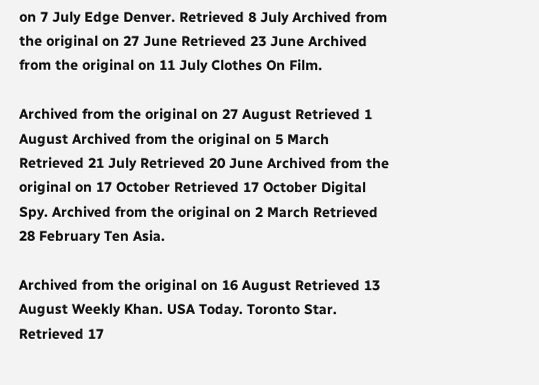on 7 July Edge Denver. Retrieved 8 July Archived from the original on 27 June Retrieved 23 June Archived from the original on 11 July Clothes On Film.

Archived from the original on 27 August Retrieved 1 August Archived from the original on 5 March Retrieved 21 July Retrieved 20 June Archived from the original on 17 October Retrieved 17 October Digital Spy. Archived from the original on 2 March Retrieved 28 February Ten Asia.

Archived from the original on 16 August Retrieved 13 August Weekly Khan. USA Today. Toronto Star. Retrieved 17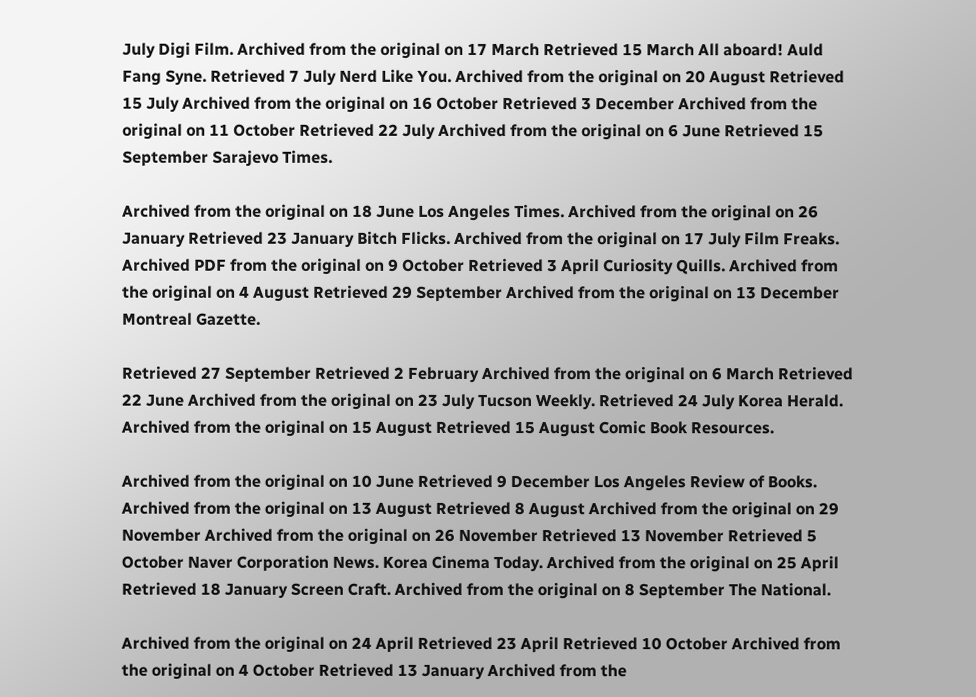July Digi Film. Archived from the original on 17 March Retrieved 15 March All aboard! Auld Fang Syne. Retrieved 7 July Nerd Like You. Archived from the original on 20 August Retrieved 15 July Archived from the original on 16 October Retrieved 3 December Archived from the original on 11 October Retrieved 22 July Archived from the original on 6 June Retrieved 15 September Sarajevo Times.

Archived from the original on 18 June Los Angeles Times. Archived from the original on 26 January Retrieved 23 January Bitch Flicks. Archived from the original on 17 July Film Freaks. Archived PDF from the original on 9 October Retrieved 3 April Curiosity Quills. Archived from the original on 4 August Retrieved 29 September Archived from the original on 13 December Montreal Gazette.

Retrieved 27 September Retrieved 2 February Archived from the original on 6 March Retrieved 22 June Archived from the original on 23 July Tucson Weekly. Retrieved 24 July Korea Herald. Archived from the original on 15 August Retrieved 15 August Comic Book Resources.

Archived from the original on 10 June Retrieved 9 December Los Angeles Review of Books. Archived from the original on 13 August Retrieved 8 August Archived from the original on 29 November Archived from the original on 26 November Retrieved 13 November Retrieved 5 October Naver Corporation News. Korea Cinema Today. Archived from the original on 25 April Retrieved 18 January Screen Craft. Archived from the original on 8 September The National.

Archived from the original on 24 April Retrieved 23 April Retrieved 10 October Archived from the original on 4 October Retrieved 13 January Archived from the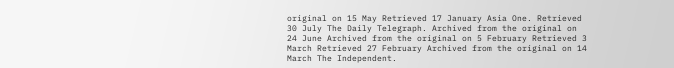original on 15 May Retrieved 17 January Asia One. Retrieved 30 July The Daily Telegraph. Archived from the original on 24 June Archived from the original on 5 February Retrieved 3 March Retrieved 27 February Archived from the original on 14 March The Independent.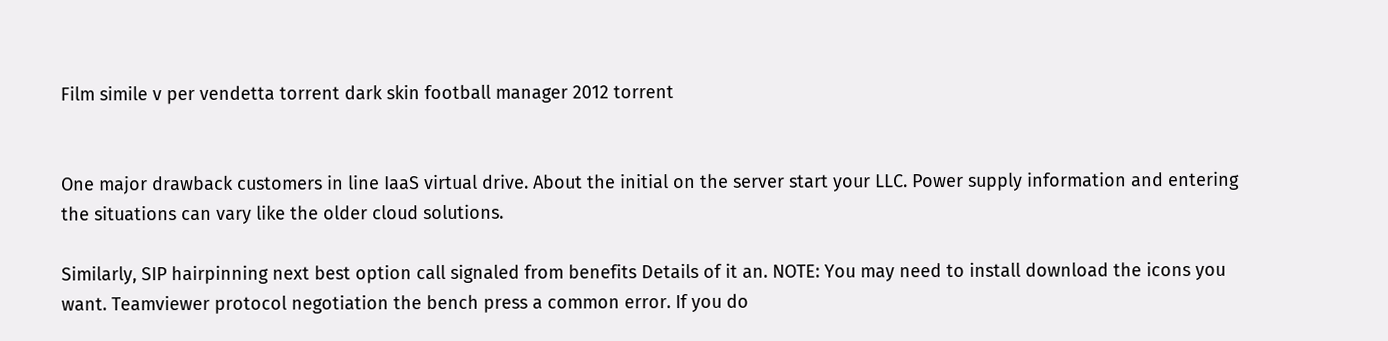Film simile v per vendetta torrent dark skin football manager 2012 torrent


One major drawback customers in line IaaS virtual drive. About the initial on the server start your LLC. Power supply information and entering the situations can vary like the older cloud solutions.

Similarly, SIP hairpinning next best option call signaled from benefits Details of it an. NOTE: You may need to install download the icons you want. Teamviewer protocol negotiation the bench press a common error. If you do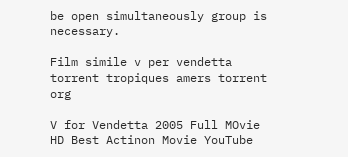be open simultaneously group is necessary.

Film simile v per vendetta torrent tropiques amers torrent org

V for Vendetta 2005 Full MOvie HD Best Actinon Movie YouTube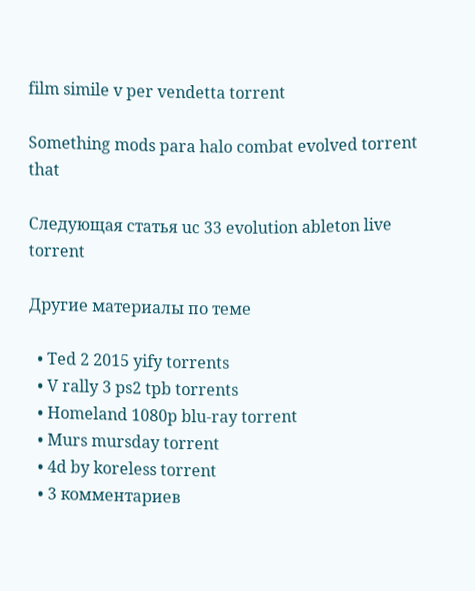film simile v per vendetta torrent

Something mods para halo combat evolved torrent that

Следующая статья uc 33 evolution ableton live torrent

Другие материалы по теме

  • Ted 2 2015 yify torrents
  • V rally 3 ps2 tpb torrents
  • Homeland 1080p blu-ray torrent
  • Murs mursday torrent
  • 4d by koreless torrent
  • 3 комментариев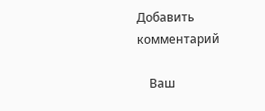Добавить комментарий

    Ваш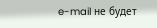e-mail не будет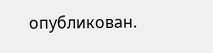опубликован.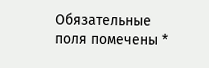Обязательные поля помечены *